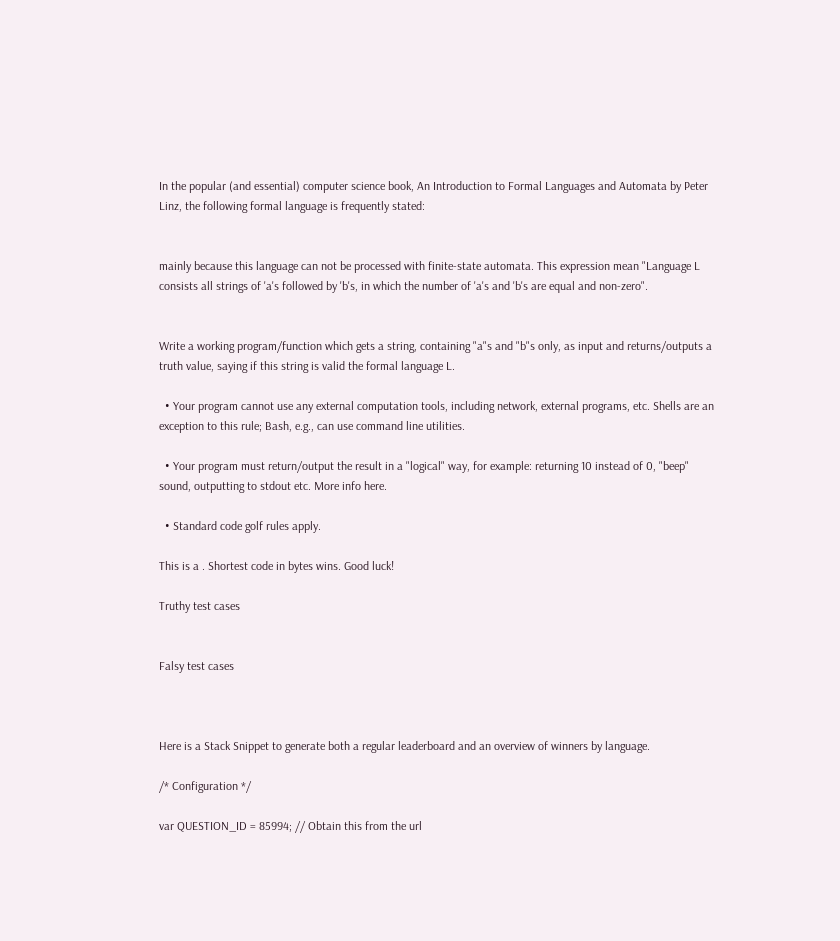In the popular (and essential) computer science book, An Introduction to Formal Languages and Automata by Peter Linz, the following formal language is frequently stated:


mainly because this language can not be processed with finite-state automata. This expression mean "Language L consists all strings of 'a's followed by 'b's, in which the number of 'a's and 'b's are equal and non-zero".


Write a working program/function which gets a string, containing "a"s and "b"s only, as input and returns/outputs a truth value, saying if this string is valid the formal language L.

  • Your program cannot use any external computation tools, including network, external programs, etc. Shells are an exception to this rule; Bash, e.g., can use command line utilities.

  • Your program must return/output the result in a "logical" way, for example: returning 10 instead of 0, "beep" sound, outputting to stdout etc. More info here.

  • Standard code golf rules apply.

This is a . Shortest code in bytes wins. Good luck!

Truthy test cases


Falsy test cases



Here is a Stack Snippet to generate both a regular leaderboard and an overview of winners by language.

/* Configuration */

var QUESTION_ID = 85994; // Obtain this from the url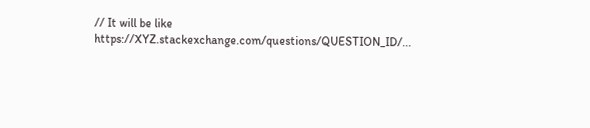// It will be like https://XYZ.stackexchange.com/questions/QUESTION_ID/...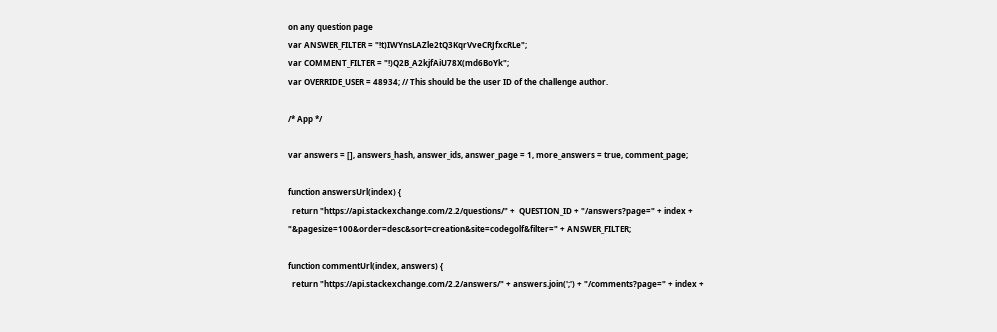on any question page
var ANSWER_FILTER = "!t)IWYnsLAZle2tQ3KqrVveCRJfxcRLe";
var COMMENT_FILTER = "!)Q2B_A2kjfAiU78X(md6BoYk";
var OVERRIDE_USER = 48934; // This should be the user ID of the challenge author.

/* App */

var answers = [], answers_hash, answer_ids, answer_page = 1, more_answers = true, comment_page;

function answersUrl(index) {
  return "https://api.stackexchange.com/2.2/questions/" +  QUESTION_ID + "/answers?page=" + index + "&pagesize=100&order=desc&sort=creation&site=codegolf&filter=" + ANSWER_FILTER;

function commentUrl(index, answers) {
  return "https://api.stackexchange.com/2.2/answers/" + answers.join(';') + "/comments?page=" + index +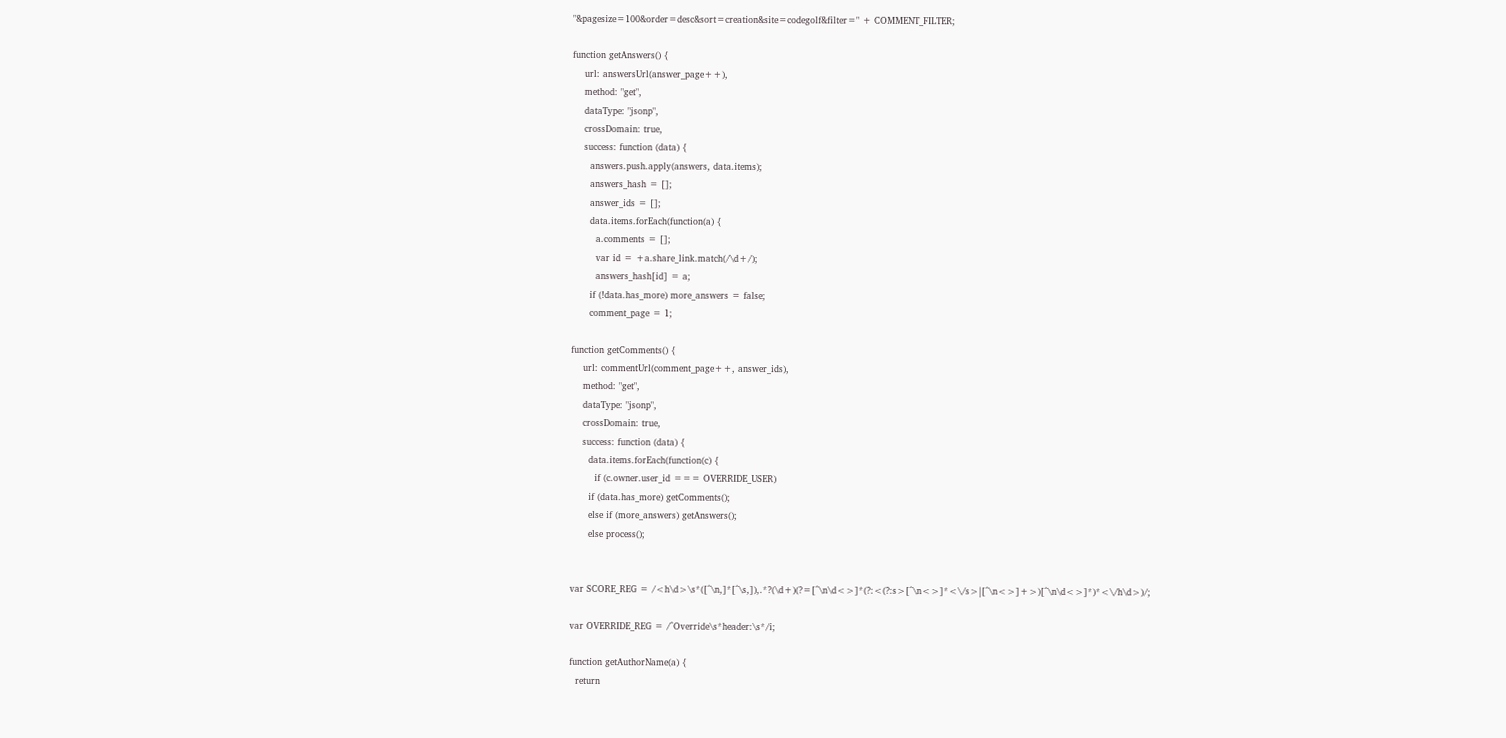"&pagesize=100&order=desc&sort=creation&site=codegolf&filter=" + COMMENT_FILTER;

function getAnswers() {
    url: answersUrl(answer_page++),
    method: "get",
    dataType: "jsonp",
    crossDomain: true,
    success: function (data) {
      answers.push.apply(answers, data.items);
      answers_hash = [];
      answer_ids = [];
      data.items.forEach(function(a) {
        a.comments = [];
        var id = +a.share_link.match(/\d+/);
        answers_hash[id] = a;
      if (!data.has_more) more_answers = false;
      comment_page = 1;

function getComments() {
    url: commentUrl(comment_page++, answer_ids),
    method: "get",
    dataType: "jsonp",
    crossDomain: true,
    success: function (data) {
      data.items.forEach(function(c) {
        if (c.owner.user_id === OVERRIDE_USER)
      if (data.has_more) getComments();
      else if (more_answers) getAnswers();
      else process();


var SCORE_REG = /<h\d>\s*([^\n,]*[^\s,]),.*?(\d+)(?=[^\n\d<>]*(?:<(?:s>[^\n<>]*<\/s>|[^\n<>]+>)[^\n\d<>]*)*<\/h\d>)/;

var OVERRIDE_REG = /^Override\s*header:\s*/i;

function getAuthorName(a) {
  return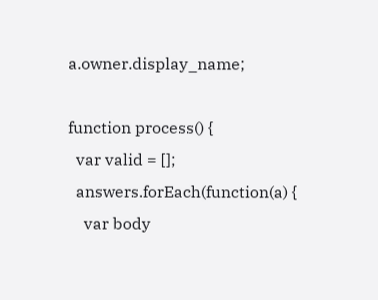a.owner.display_name;

function process() {
  var valid = [];
  answers.forEach(function(a) {
    var body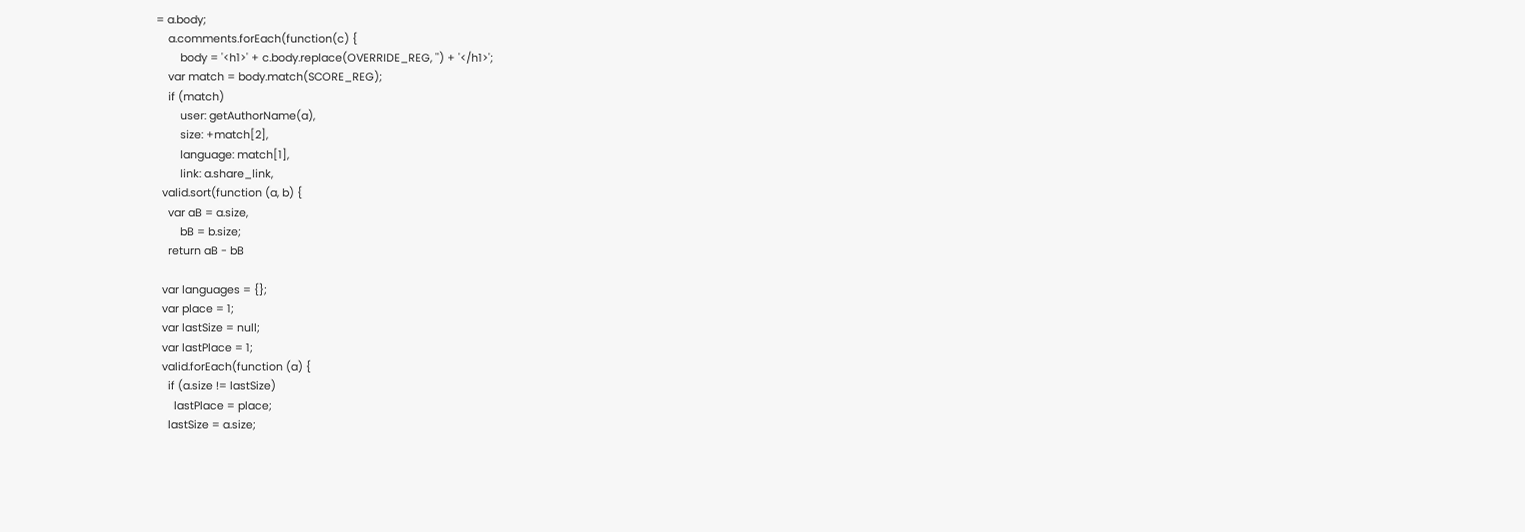= a.body;
    a.comments.forEach(function(c) {
        body = '<h1>' + c.body.replace(OVERRIDE_REG, '') + '</h1>';
    var match = body.match(SCORE_REG);
    if (match)
        user: getAuthorName(a),
        size: +match[2],
        language: match[1],
        link: a.share_link,
  valid.sort(function (a, b) {
    var aB = a.size,
        bB = b.size;
    return aB - bB

  var languages = {};
  var place = 1;
  var lastSize = null;
  var lastPlace = 1;
  valid.forEach(function (a) {
    if (a.size != lastSize)
      lastPlace = place;
    lastSize = a.size;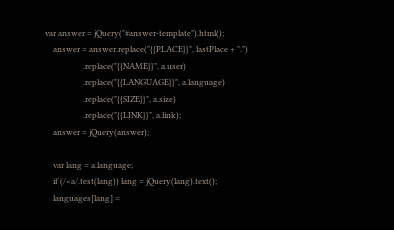var answer = jQuery("#answer-template").html();
    answer = answer.replace("{{PLACE}}", lastPlace + ".")
                   .replace("{{NAME}}", a.user)
                   .replace("{{LANGUAGE}}", a.language)
                   .replace("{{SIZE}}", a.size)
                   .replace("{{LINK}}", a.link);
    answer = jQuery(answer);

    var lang = a.language;
    if (/<a/.test(lang)) lang = jQuery(lang).text();
    languages[lang] =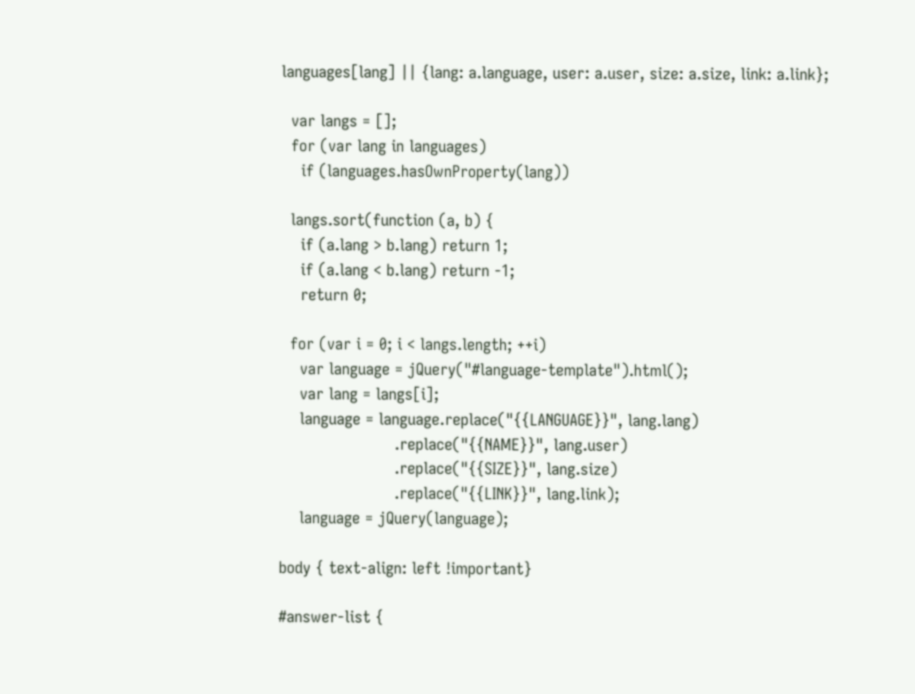languages[lang] || {lang: a.language, user: a.user, size: a.size, link: a.link};

  var langs = [];
  for (var lang in languages)
    if (languages.hasOwnProperty(lang))

  langs.sort(function (a, b) {
    if (a.lang > b.lang) return 1;
    if (a.lang < b.lang) return -1;
    return 0;

  for (var i = 0; i < langs.length; ++i)
    var language = jQuery("#language-template").html();
    var lang = langs[i];
    language = language.replace("{{LANGUAGE}}", lang.lang)
                       .replace("{{NAME}}", lang.user)
                       .replace("{{SIZE}}", lang.size)
                       .replace("{{LINK}}", lang.link);
    language = jQuery(language);

body { text-align: left !important}

#answer-list {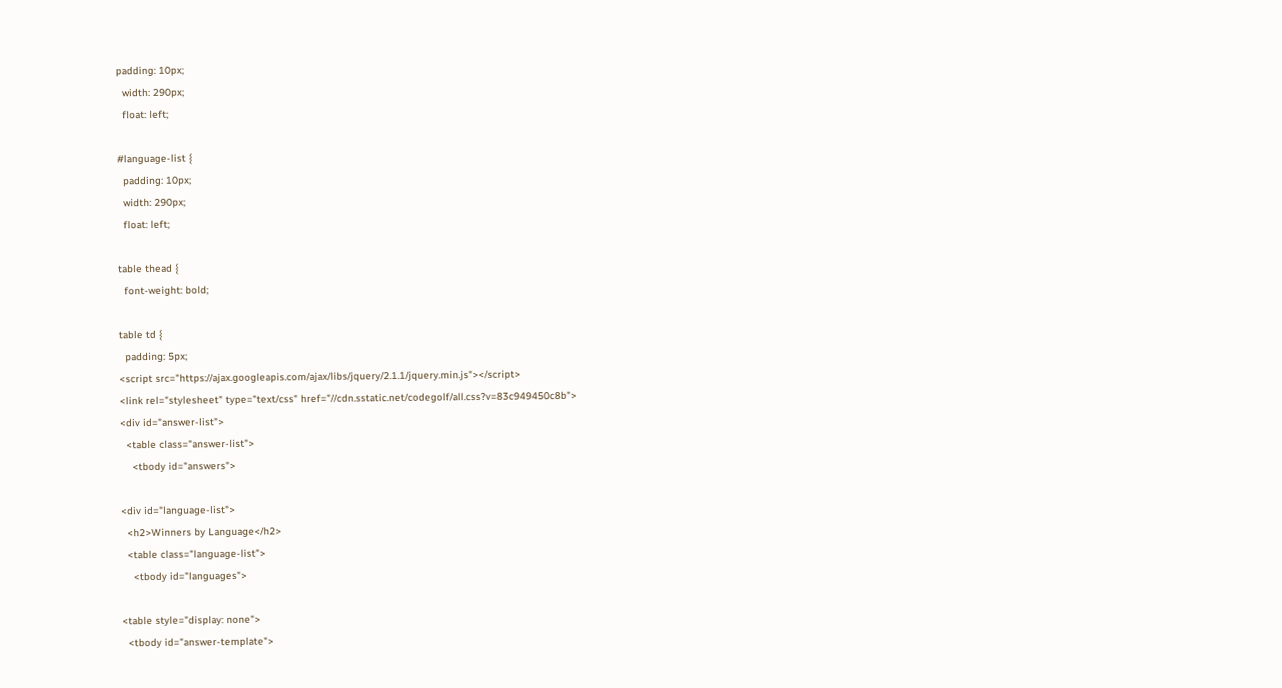padding: 10px;
  width: 290px;
  float: left;

#language-list {
  padding: 10px;
  width: 290px;
  float: left;

table thead {
  font-weight: bold;

table td {
  padding: 5px;
<script src="https://ajax.googleapis.com/ajax/libs/jquery/2.1.1/jquery.min.js"></script>
<link rel="stylesheet" type="text/css" href="//cdn.sstatic.net/codegolf/all.css?v=83c949450c8b">
<div id="answer-list">
  <table class="answer-list">
    <tbody id="answers">

<div id="language-list">
  <h2>Winners by Language</h2>
  <table class="language-list">
    <tbody id="languages">

<table style="display: none">
  <tbody id="answer-template">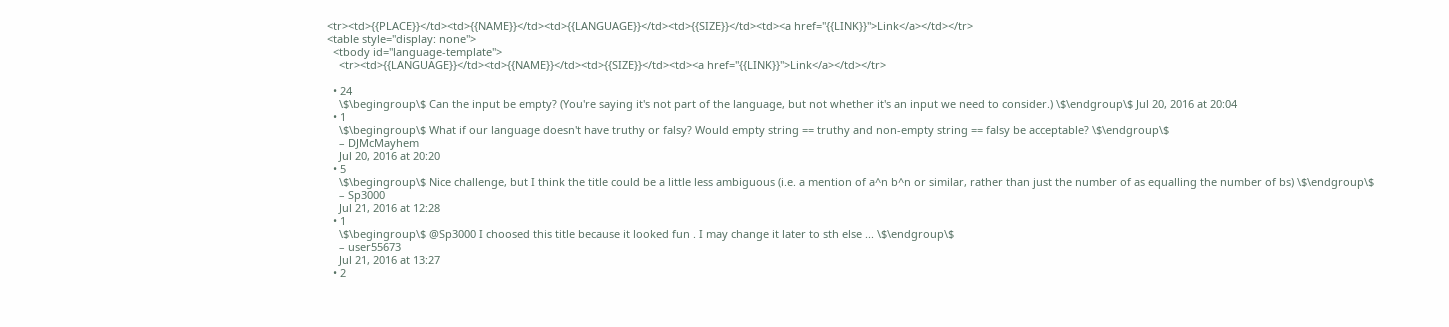<tr><td>{{PLACE}}</td><td>{{NAME}}</td><td>{{LANGUAGE}}</td><td>{{SIZE}}</td><td><a href="{{LINK}}">Link</a></td></tr>
<table style="display: none">
  <tbody id="language-template">
    <tr><td>{{LANGUAGE}}</td><td>{{NAME}}</td><td>{{SIZE}}</td><td><a href="{{LINK}}">Link</a></td></tr>

  • 24
    \$\begingroup\$ Can the input be empty? (You're saying it's not part of the language, but not whether it's an input we need to consider.) \$\endgroup\$ Jul 20, 2016 at 20:04
  • 1
    \$\begingroup\$ What if our language doesn't have truthy or falsy? Would empty string == truthy and non-empty string == falsy be acceptable? \$\endgroup\$
    – DJMcMayhem
    Jul 20, 2016 at 20:20
  • 5
    \$\begingroup\$ Nice challenge, but I think the title could be a little less ambiguous (i.e. a mention of a^n b^n or similar, rather than just the number of as equalling the number of bs) \$\endgroup\$
    – Sp3000
    Jul 21, 2016 at 12:28
  • 1
    \$\begingroup\$ @Sp3000 I choosed this title because it looked fun . I may change it later to sth else ... \$\endgroup\$
    – user55673
    Jul 21, 2016 at 13:27
  • 2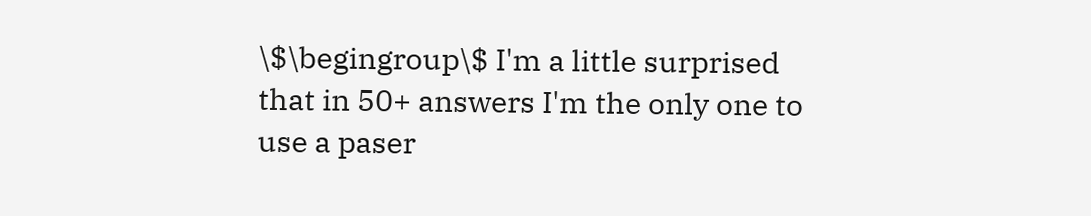\$\begingroup\$ I'm a little surprised that in 50+ answers I'm the only one to use a paser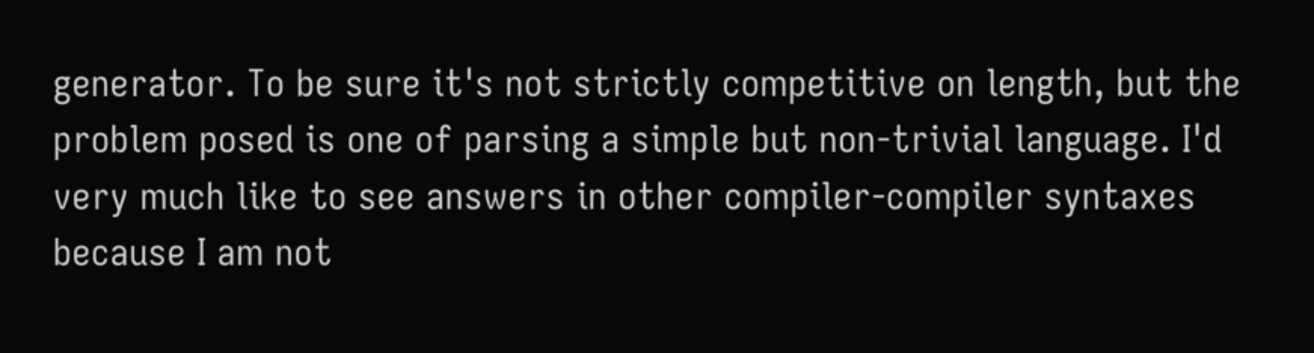generator. To be sure it's not strictly competitive on length, but the problem posed is one of parsing a simple but non-trivial language. I'd very much like to see answers in other compiler-compiler syntaxes because I am not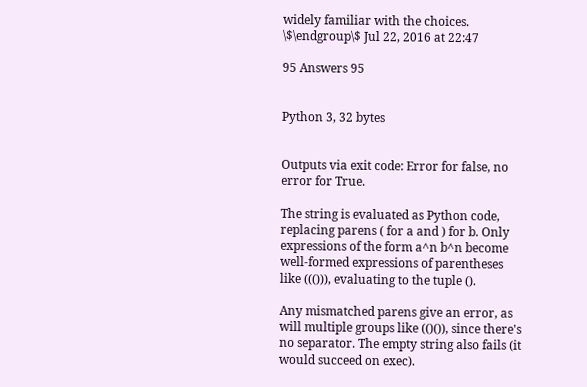widely familiar with the choices. \$\endgroup\$ Jul 22, 2016 at 22:47

95 Answers 95


Python 3, 32 bytes


Outputs via exit code: Error for false, no error for True.

The string is evaluated as Python code, replacing parens ( for a and ) for b. Only expressions of the form a^n b^n become well-formed expressions of parentheses like ((())), evaluating to the tuple ().

Any mismatched parens give an error, as will multiple groups like (()()), since there's no separator. The empty string also fails (it would succeed on exec).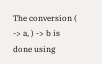The conversion ( -> a, ) -> b is done using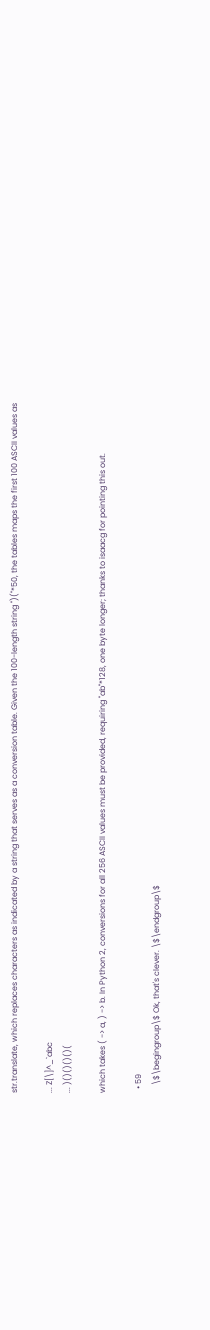str.translate, which replaces characters as indicated by a string that serves as a conversion table. Given the 100-length string ")("*50, the tables maps the first 100 ASCII values as

... Z[\]^_`abc
... )()()()()(

which takes ( -> a, ) -> b. In Python 2, conversions for all 256 ASCII values must be provided, requiring "ab"*128, one byte longer; thanks to isaacg for pointing this out.

  • 59
    \$\begingroup\$ Ok, that's clever. \$\endgroup\$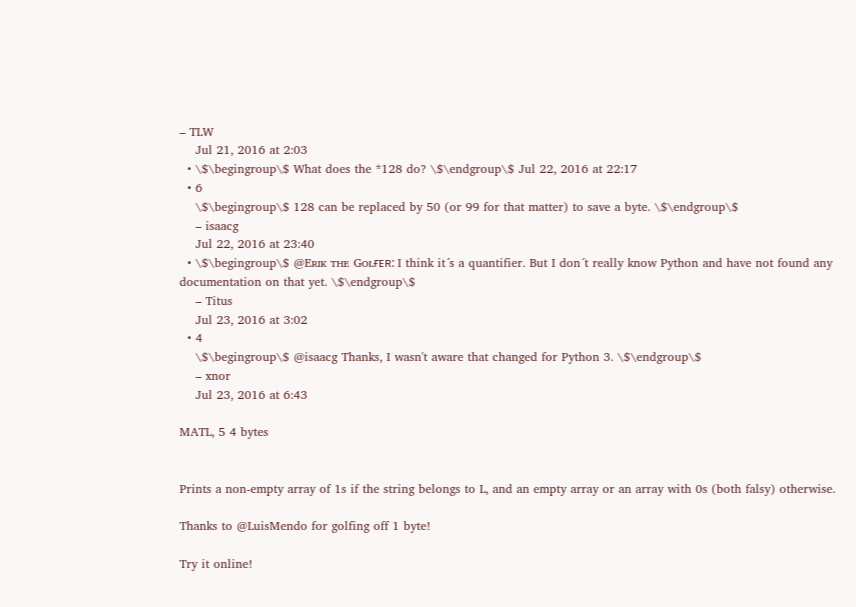– TLW
    Jul 21, 2016 at 2:03
  • \$\begingroup\$ What does the *128 do? \$\endgroup\$ Jul 22, 2016 at 22:17
  • 6
    \$\begingroup\$ 128 can be replaced by 50 (or 99 for that matter) to save a byte. \$\endgroup\$
    – isaacg
    Jul 22, 2016 at 23:40
  • \$\begingroup\$ @Eʀɪᴋ ᴛʜᴇ Gᴏʟғᴇʀ: I think it´s a quantifier. But I don´t really know Python and have not found any documentation on that yet. \$\endgroup\$
    – Titus
    Jul 23, 2016 at 3:02
  • 4
    \$\begingroup\$ @isaacg Thanks, I wasn't aware that changed for Python 3. \$\endgroup\$
    – xnor
    Jul 23, 2016 at 6:43

MATL, 5 4 bytes


Prints a non-empty array of 1s if the string belongs to L, and an empty array or an array with 0s (both falsy) otherwise.

Thanks to @LuisMendo for golfing off 1 byte!

Try it online!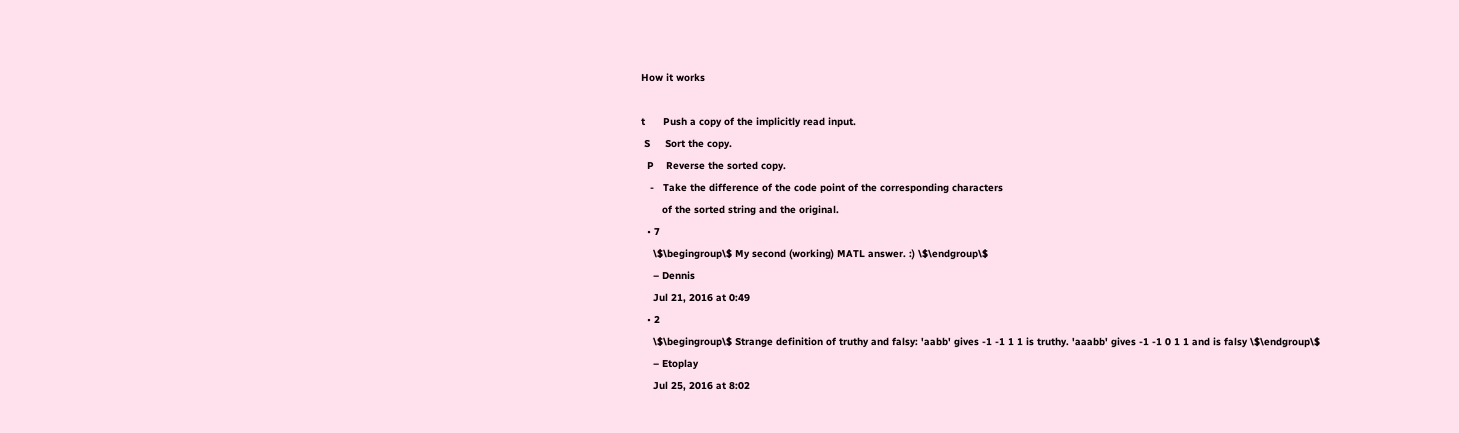How it works

t      Push a copy of the implicitly read input.
 S     Sort the copy.
  P    Reverse the sorted copy.
   -   Take the difference of the code point of the corresponding characters
       of the sorted string and the original.
  • 7
    \$\begingroup\$ My second (working) MATL answer. :) \$\endgroup\$
    – Dennis
    Jul 21, 2016 at 0:49
  • 2
    \$\begingroup\$ Strange definition of truthy and falsy: 'aabb' gives -1 -1 1 1 is truthy. 'aaabb' gives -1 -1 0 1 1 and is falsy \$\endgroup\$
    – Etoplay
    Jul 25, 2016 at 8:02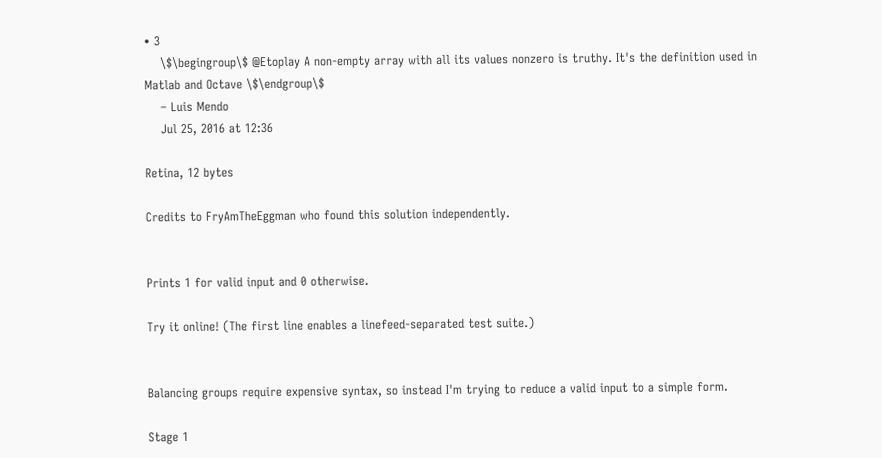• 3
    \$\begingroup\$ @Etoplay A non-empty array with all its values nonzero is truthy. It's the definition used in Matlab and Octave \$\endgroup\$
    – Luis Mendo
    Jul 25, 2016 at 12:36

Retina, 12 bytes

Credits to FryAmTheEggman who found this solution independently.


Prints 1 for valid input and 0 otherwise.

Try it online! (The first line enables a linefeed-separated test suite.)


Balancing groups require expensive syntax, so instead I'm trying to reduce a valid input to a simple form.

Stage 1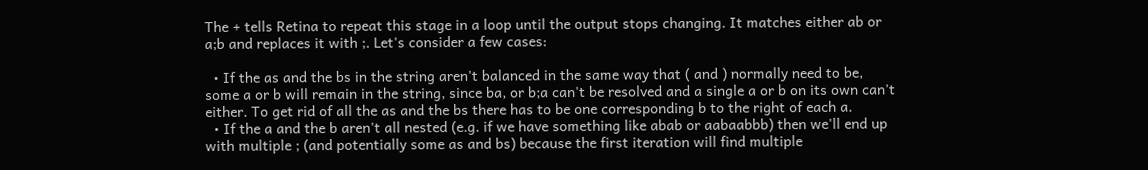The + tells Retina to repeat this stage in a loop until the output stops changing. It matches either ab or a;b and replaces it with ;. Let's consider a few cases:

  • If the as and the bs in the string aren't balanced in the same way that ( and ) normally need to be, some a or b will remain in the string, since ba, or b;a can't be resolved and a single a or b on its own can't either. To get rid of all the as and the bs there has to be one corresponding b to the right of each a.
  • If the a and the b aren't all nested (e.g. if we have something like abab or aabaabbb) then we'll end up with multiple ; (and potentially some as and bs) because the first iteration will find multiple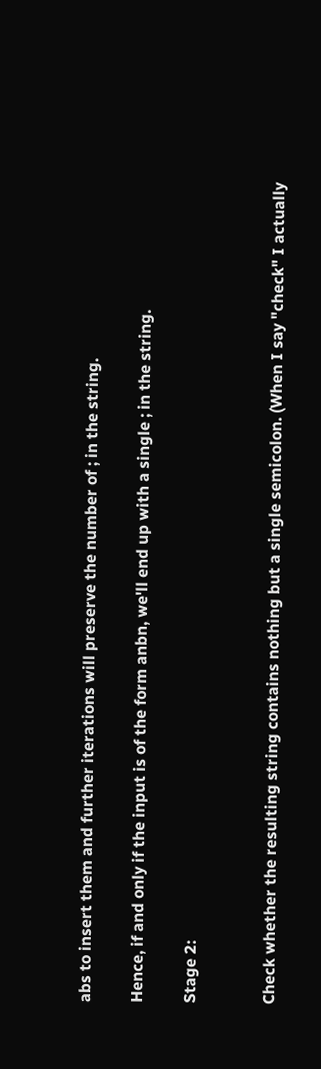abs to insert them and further iterations will preserve the number of ; in the string.

Hence, if and only if the input is of the form anbn, we'll end up with a single ; in the string.

Stage 2:


Check whether the resulting string contains nothing but a single semicolon. (When I say "check" I actually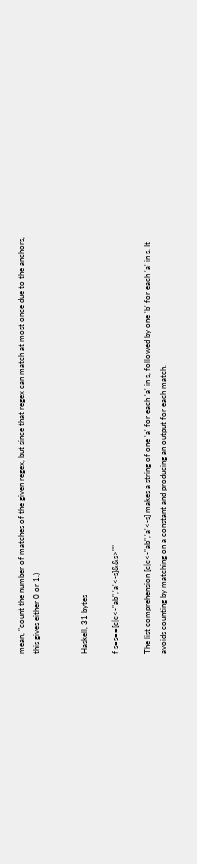mean, "count the number of matches of the given regex, but since that regex can match at most once due to the anchors, this gives either 0 or 1.)


Haskell, 31 bytes

f s=s==[c|c<-"ab",'a'<-s]&&s>""

The list comprehension [c|c<-"ab",'a'<-s] makes a string of one 'a' for each 'a' in s, followed by one 'b' for each 'a' in s. It avoids counting by matching on a constant and producing an output for each match.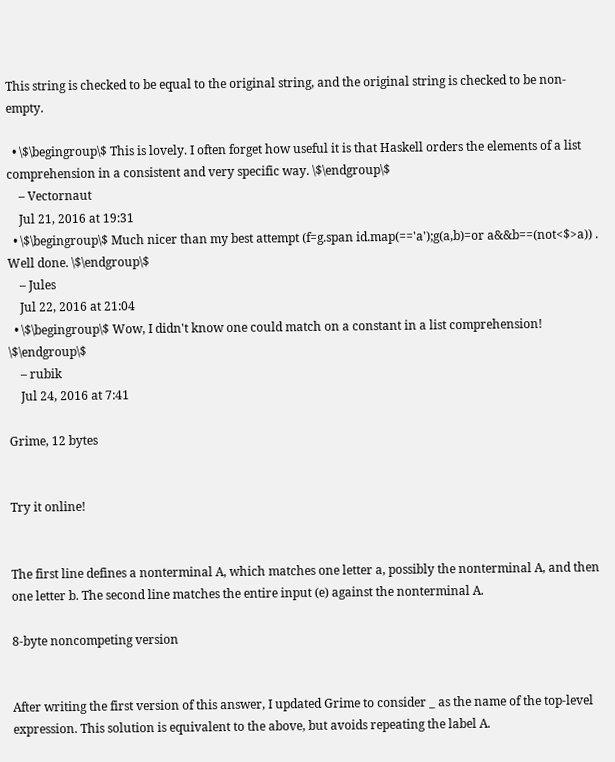This string is checked to be equal to the original string, and the original string is checked to be non-empty.

  • \$\begingroup\$ This is lovely. I often forget how useful it is that Haskell orders the elements of a list comprehension in a consistent and very specific way. \$\endgroup\$
    – Vectornaut
    Jul 21, 2016 at 19:31
  • \$\begingroup\$ Much nicer than my best attempt (f=g.span id.map(=='a');g(a,b)=or a&&b==(not<$>a)) . Well done. \$\endgroup\$
    – Jules
    Jul 22, 2016 at 21:04
  • \$\begingroup\$ Wow, I didn't know one could match on a constant in a list comprehension! \$\endgroup\$
    – rubik
    Jul 24, 2016 at 7:41

Grime, 12 bytes


Try it online!


The first line defines a nonterminal A, which matches one letter a, possibly the nonterminal A, and then one letter b. The second line matches the entire input (e) against the nonterminal A.

8-byte noncompeting version


After writing the first version of this answer, I updated Grime to consider _ as the name of the top-level expression. This solution is equivalent to the above, but avoids repeating the label A.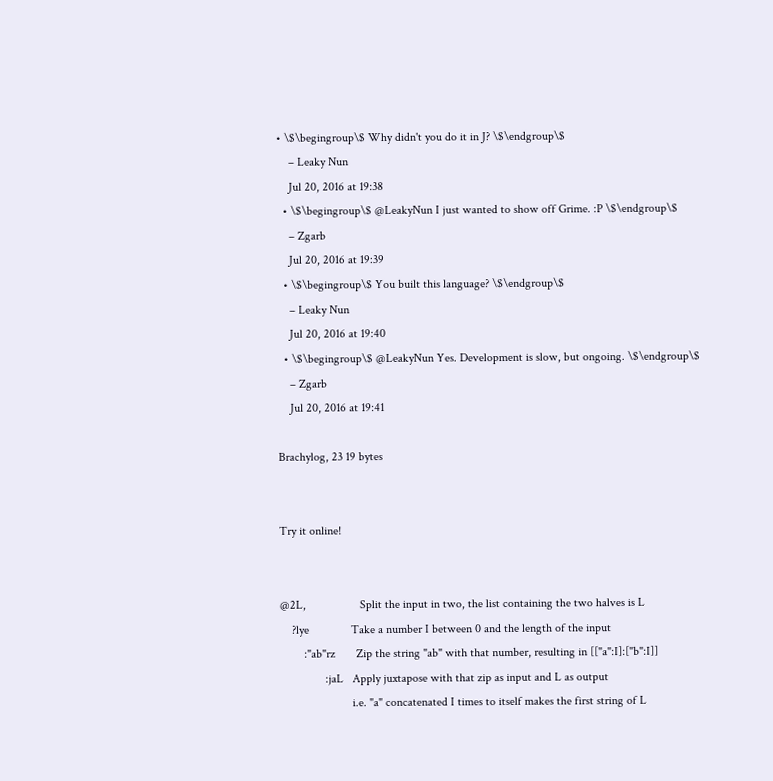• \$\begingroup\$ Why didn't you do it in J? \$\endgroup\$
    – Leaky Nun
    Jul 20, 2016 at 19:38
  • \$\begingroup\$ @LeakyNun I just wanted to show off Grime. :P \$\endgroup\$
    – Zgarb
    Jul 20, 2016 at 19:39
  • \$\begingroup\$ You built this language? \$\endgroup\$
    – Leaky Nun
    Jul 20, 2016 at 19:40
  • \$\begingroup\$ @LeakyNun Yes. Development is slow, but ongoing. \$\endgroup\$
    – Zgarb
    Jul 20, 2016 at 19:41

Brachylog, 23 19 bytes


Try it online!


@2L,                  Split the input in two, the list containing the two halves is L
    ?lye              Take a number I between 0 and the length of the input
        :"ab"rz       Zip the string "ab" with that number, resulting in [["a":I]:["b":I]]
               :jaL   Apply juxtapose with that zip as input and L as output
                        i.e. "a" concatenated I times to itself makes the first string of L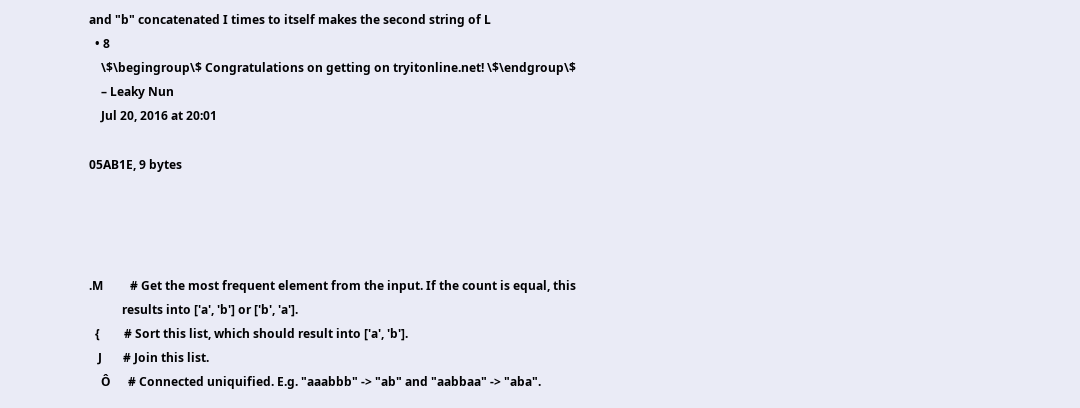and "b" concatenated I times to itself makes the second string of L
  • 8
    \$\begingroup\$ Congratulations on getting on tryitonline.net! \$\endgroup\$
    – Leaky Nun
    Jul 20, 2016 at 20:01

05AB1E, 9 bytes




.M         # Get the most frequent element from the input. If the count is equal, this
           results into ['a', 'b'] or ['b', 'a'].
  {        # Sort this list, which should result into ['a', 'b'].
   J       # Join this list.
    Ô      # Connected uniquified. E.g. "aaabbb" -> "ab" and "aabbaa" -> "aba".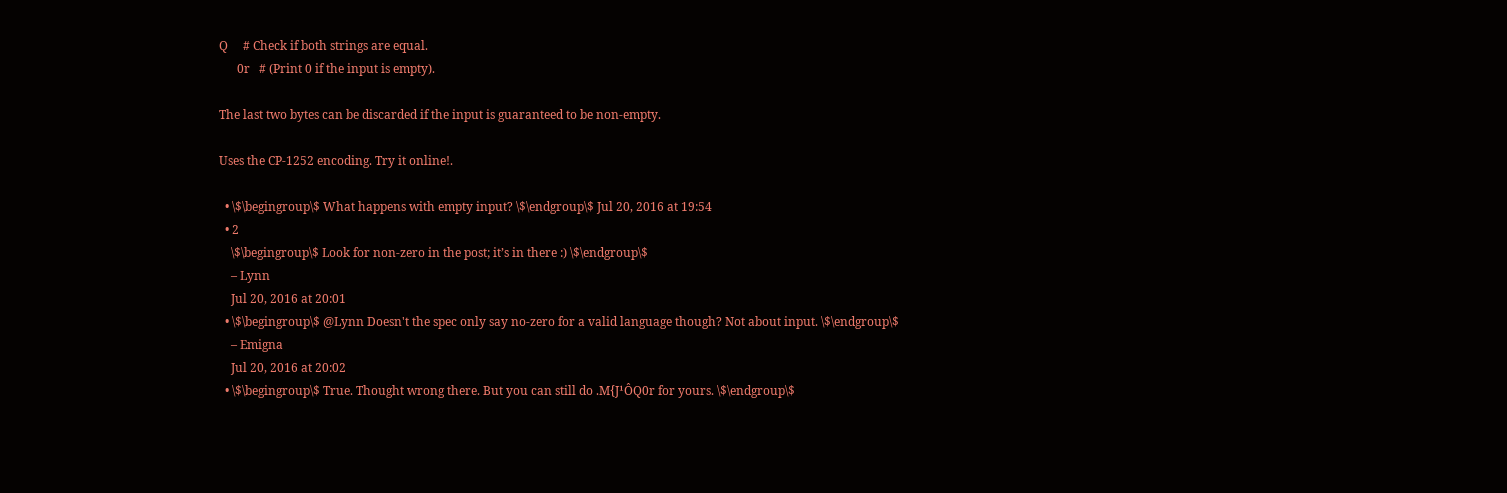Q     # Check if both strings are equal.
      0r   # (Print 0 if the input is empty).

The last two bytes can be discarded if the input is guaranteed to be non-empty.

Uses the CP-1252 encoding. Try it online!.

  • \$\begingroup\$ What happens with empty input? \$\endgroup\$ Jul 20, 2016 at 19:54
  • 2
    \$\begingroup\$ Look for non-zero in the post; it’s in there :) \$\endgroup\$
    – Lynn
    Jul 20, 2016 at 20:01
  • \$\begingroup\$ @Lynn Doesn't the spec only say no-zero for a valid language though? Not about input. \$\endgroup\$
    – Emigna
    Jul 20, 2016 at 20:02
  • \$\begingroup\$ True. Thought wrong there. But you can still do .M{J¹ÔQ0r for yours. \$\endgroup\$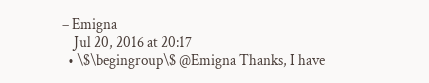– Emigna
    Jul 20, 2016 at 20:17
  • \$\begingroup\$ @Emigna Thanks, I have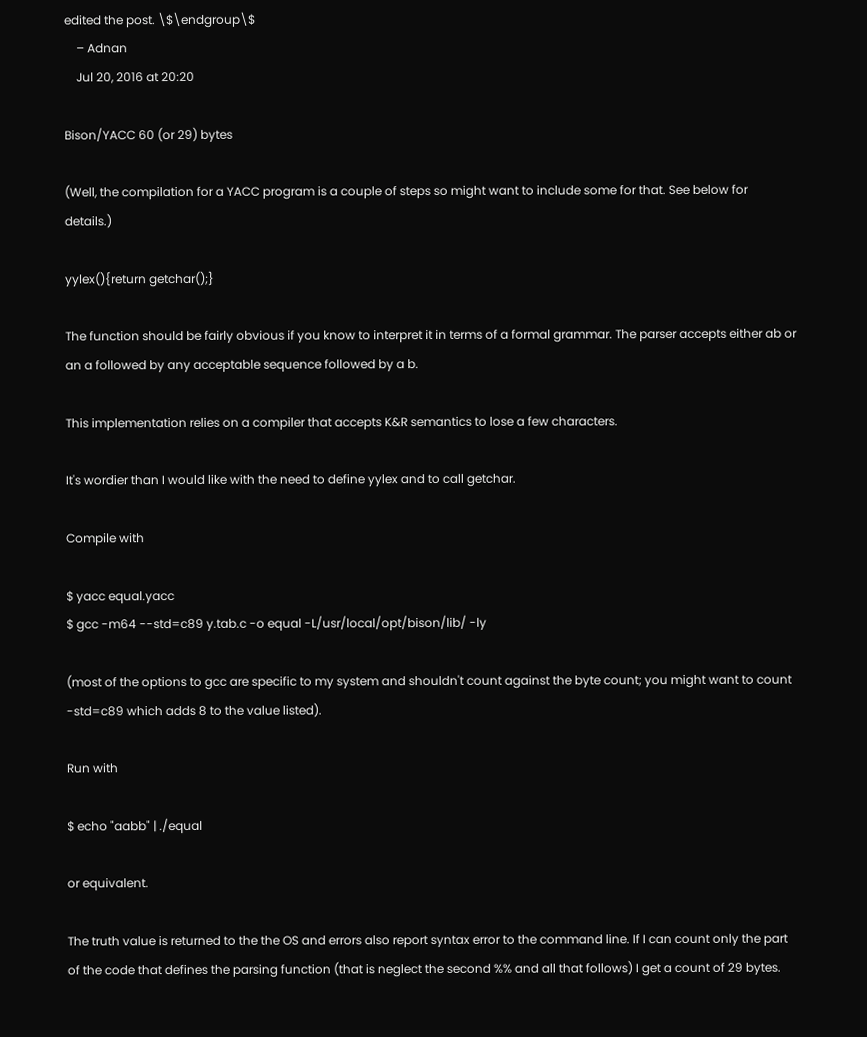edited the post. \$\endgroup\$
    – Adnan
    Jul 20, 2016 at 20:20

Bison/YACC 60 (or 29) bytes

(Well, the compilation for a YACC program is a couple of steps so might want to include some for that. See below for details.)

yylex(){return getchar();}

The function should be fairly obvious if you know to interpret it in terms of a formal grammar. The parser accepts either ab or an a followed by any acceptable sequence followed by a b.

This implementation relies on a compiler that accepts K&R semantics to lose a few characters.

It's wordier than I would like with the need to define yylex and to call getchar.

Compile with

$ yacc equal.yacc
$ gcc -m64 --std=c89 y.tab.c -o equal -L/usr/local/opt/bison/lib/ -ly

(most of the options to gcc are specific to my system and shouldn't count against the byte count; you might want to count -std=c89 which adds 8 to the value listed).

Run with

$ echo "aabb" | ./equal

or equivalent.

The truth value is returned to the the OS and errors also report syntax error to the command line. If I can count only the part of the code that defines the parsing function (that is neglect the second %% and all that follows) I get a count of 29 bytes.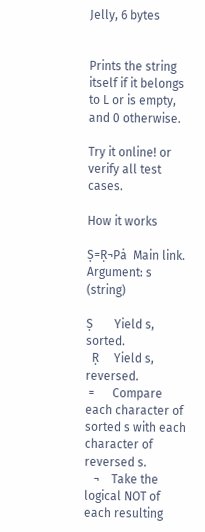Jelly, 6 bytes


Prints the string itself if it belongs to L or is empty, and 0 otherwise.

Try it online! or verify all test cases.

How it works

Ṣ=Ṛ¬Pȧ  Main link. Argument: s (string)

Ṣ       Yield s, sorted.
  Ṛ     Yield s, reversed.
 =      Compare each character of sorted s with each character of reversed s.
   ¬    Take the logical NOT of each resulting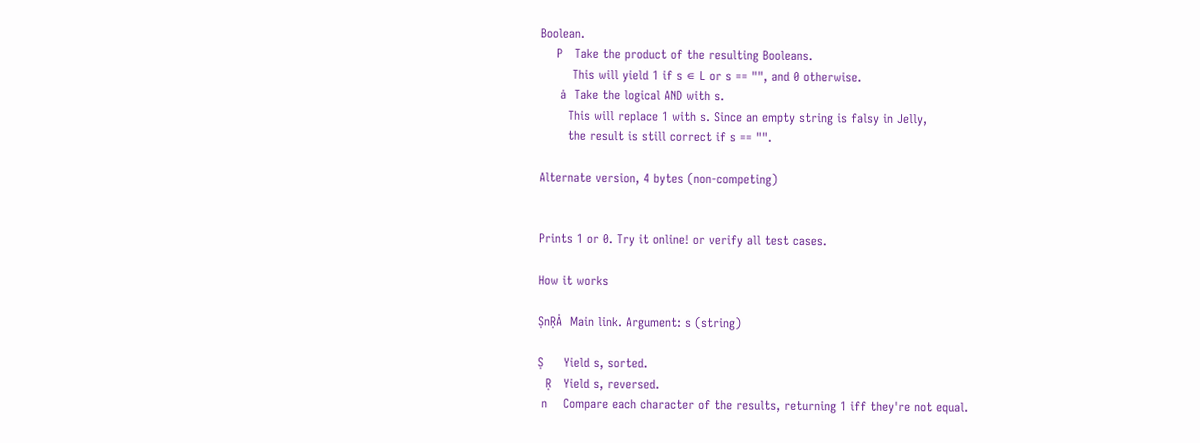Boolean.
    P   Take the product of the resulting Booleans.
        This will yield 1 if s ∊ L or s == "", and 0 otherwise.
     ȧ  Take the logical AND with s.
       This will replace 1 with s. Since an empty string is falsy in Jelly,
       the result is still correct if s == "".

Alternate version, 4 bytes (non-competing)


Prints 1 or 0. Try it online! or verify all test cases.

How it works

ṢnṚȦ  Main link. Argument: s (string)

Ṣ     Yield s, sorted.
  Ṛ   Yield s, reversed.
 n    Compare each character of the results, returning 1 iff they're not equal.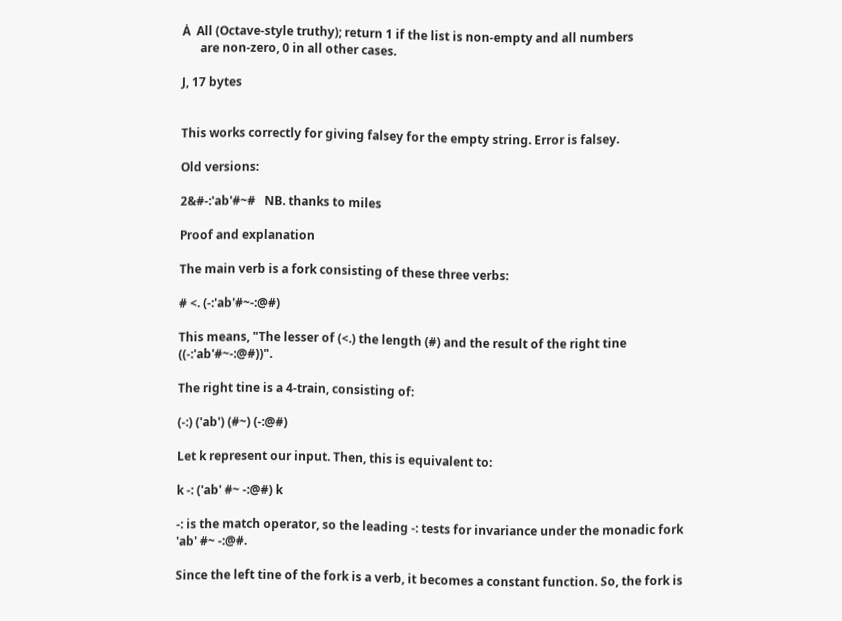Ȧ  All (Octave-style truthy); return 1 if the list is non-empty and all numbers
      are non-zero, 0 in all other cases.

J, 17 bytes


This works correctly for giving falsey for the empty string. Error is falsey.

Old versions:

2&#-:'ab'#~#   NB. thanks to miles

Proof and explanation

The main verb is a fork consisting of these three verbs:

# <. (-:'ab'#~-:@#)

This means, "The lesser of (<.) the length (#) and the result of the right tine ((-:'ab'#~-:@#))".

The right tine is a 4-train, consisting of:

(-:) ('ab') (#~) (-:@#)

Let k represent our input. Then, this is equivalent to:

k -: ('ab' #~ -:@#) k

-: is the match operator, so the leading -: tests for invariance under the monadic fork 'ab' #~ -:@#.

Since the left tine of the fork is a verb, it becomes a constant function. So, the fork is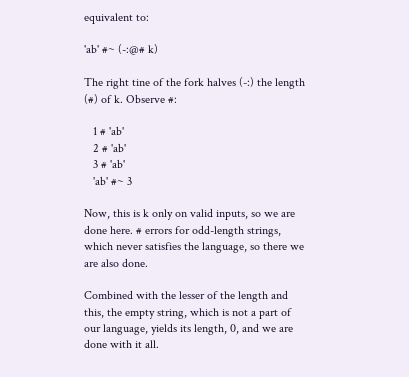equivalent to:

'ab' #~ (-:@# k)

The right tine of the fork halves (-:) the length (#) of k. Observe #:

   1 # 'ab'
   2 # 'ab'
   3 # 'ab'
   'ab' #~ 3

Now, this is k only on valid inputs, so we are done here. # errors for odd-length strings, which never satisfies the language, so there we are also done.

Combined with the lesser of the length and this, the empty string, which is not a part of our language, yields its length, 0, and we are done with it all.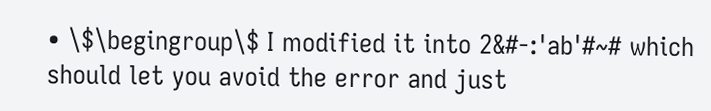• \$\begingroup\$ I modified it into 2&#-:'ab'#~# which should let you avoid the error and just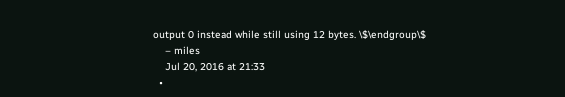output 0 instead while still using 12 bytes. \$\endgroup\$
    – miles
    Jul 20, 2016 at 21:33
  •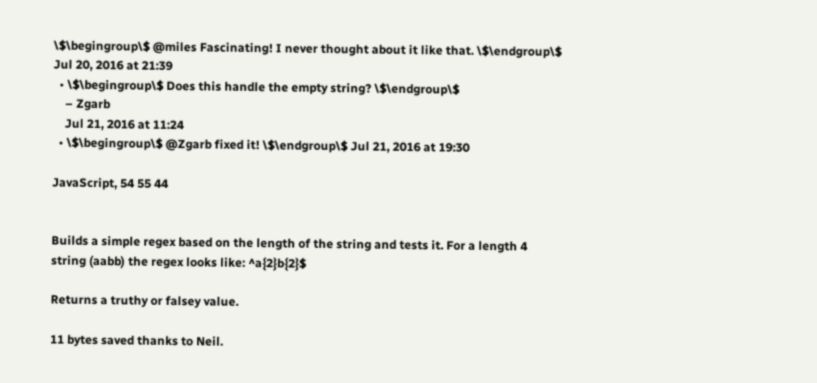\$\begingroup\$ @miles Fascinating! I never thought about it like that. \$\endgroup\$ Jul 20, 2016 at 21:39
  • \$\begingroup\$ Does this handle the empty string? \$\endgroup\$
    – Zgarb
    Jul 21, 2016 at 11:24
  • \$\begingroup\$ @Zgarb fixed it! \$\endgroup\$ Jul 21, 2016 at 19:30

JavaScript, 54 55 44


Builds a simple regex based on the length of the string and tests it. For a length 4 string (aabb) the regex looks like: ^a{2}b{2}$

Returns a truthy or falsey value.

11 bytes saved thanks to Neil.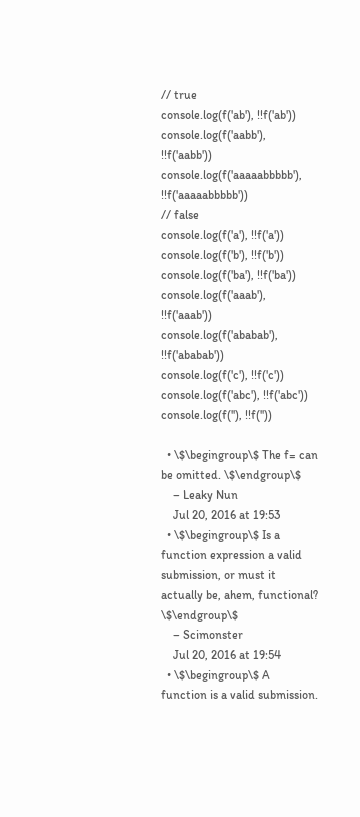// true
console.log(f('ab'), !!f('ab'))
console.log(f('aabb'), !!f('aabb'))
console.log(f('aaaaabbbbb'), !!f('aaaaabbbbb'))
// false
console.log(f('a'), !!f('a'))
console.log(f('b'), !!f('b'))
console.log(f('ba'), !!f('ba'))
console.log(f('aaab'), !!f('aaab'))
console.log(f('ababab'), !!f('ababab'))
console.log(f('c'), !!f('c'))
console.log(f('abc'), !!f('abc'))
console.log(f(''), !!f(''))

  • \$\begingroup\$ The f= can be omitted. \$\endgroup\$
    – Leaky Nun
    Jul 20, 2016 at 19:53
  • \$\begingroup\$ Is a function expression a valid submission, or must it actually be, ahem, functional? \$\endgroup\$
    – Scimonster
    Jul 20, 2016 at 19:54
  • \$\begingroup\$ A function is a valid submission.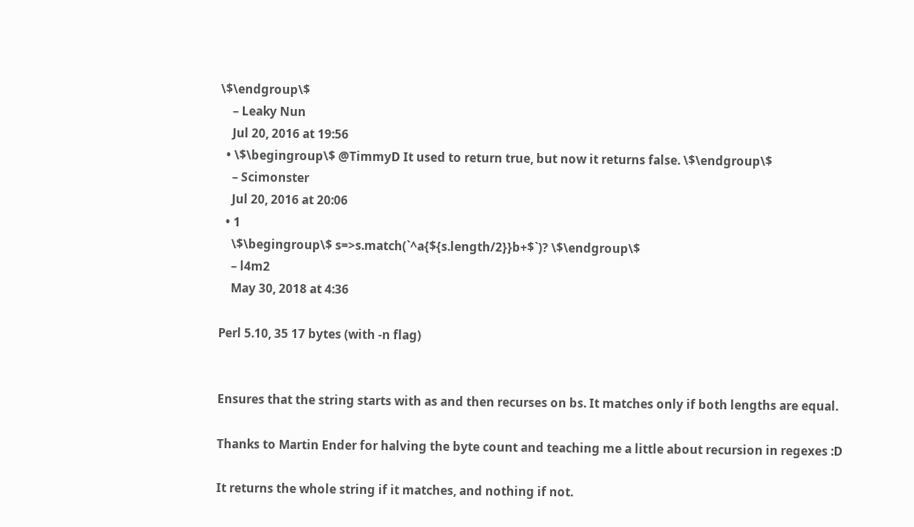\$\endgroup\$
    – Leaky Nun
    Jul 20, 2016 at 19:56
  • \$\begingroup\$ @TimmyD It used to return true, but now it returns false. \$\endgroup\$
    – Scimonster
    Jul 20, 2016 at 20:06
  • 1
    \$\begingroup\$ s=>s.match(`^a{${s.length/2}}b+$`)? \$\endgroup\$
    – l4m2
    May 30, 2018 at 4:36

Perl 5.10, 35 17 bytes (with -n flag)


Ensures that the string starts with as and then recurses on bs. It matches only if both lengths are equal.

Thanks to Martin Ender for halving the byte count and teaching me a little about recursion in regexes :D

It returns the whole string if it matches, and nothing if not.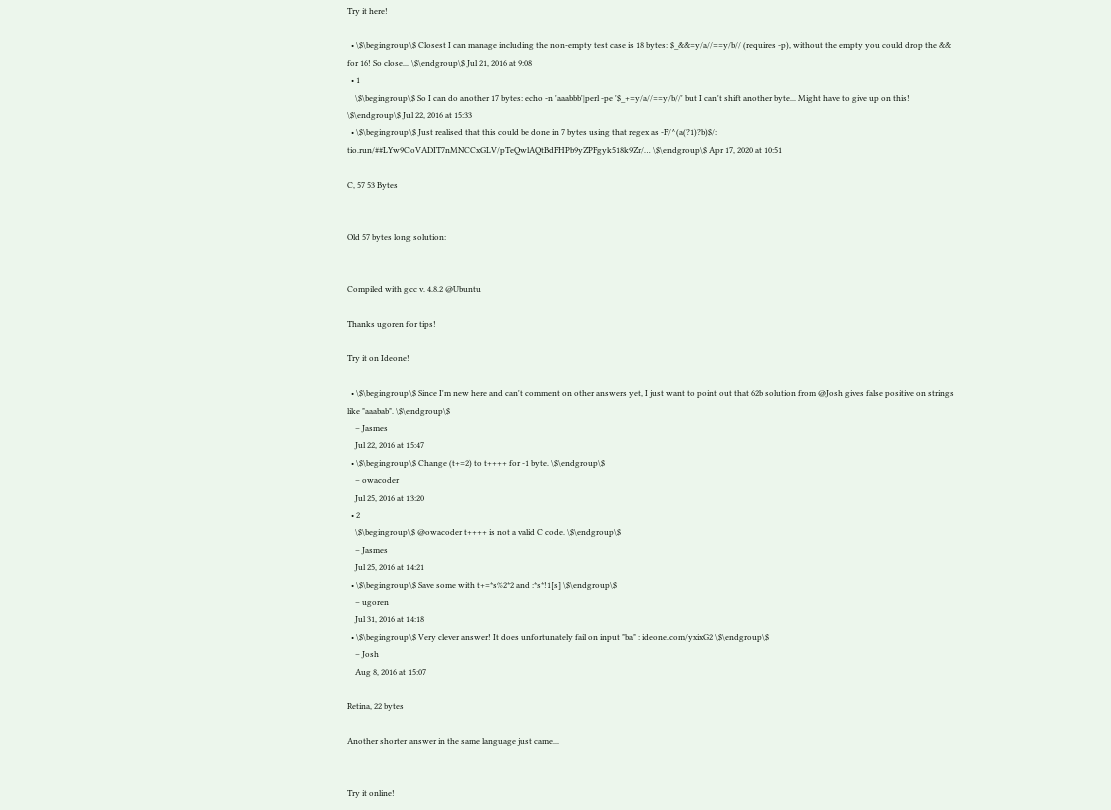Try it here!

  • \$\begingroup\$ Closest I can manage including the non-empty test case is 18 bytes: $_&&=y/a//==y/b// (requires -p), without the empty you could drop the && for 16! So close... \$\endgroup\$ Jul 21, 2016 at 9:08
  • 1
    \$\begingroup\$ So I can do another 17 bytes: echo -n 'aaabbb'|perl -pe '$_+=y/a//==y/b//' but I can't shift another byte... Might have to give up on this! \$\endgroup\$ Jul 22, 2016 at 15:33
  • \$\begingroup\$ Just realised that this could be done in 7 bytes using that regex as -F/^(a(?1)?b)$/: tio.run/##LYw9CoVADIT7nMNCCxGLV/pTeQwlAQtBdFHPb9yZPFgyk518k9Zr/… \$\endgroup\$ Apr 17, 2020 at 10:51

C, 57 53 Bytes


Old 57 bytes long solution:


Compiled with gcc v. 4.8.2 @Ubuntu

Thanks ugoren for tips!

Try it on Ideone!

  • \$\begingroup\$ Since I'm new here and can't comment on other answers yet, I just want to point out that 62b solution from @Josh gives false positive on strings like "aaabab". \$\endgroup\$
    – Jasmes
    Jul 22, 2016 at 15:47
  • \$\begingroup\$ Change (t+=2) to t++++ for -1 byte. \$\endgroup\$
    – owacoder
    Jul 25, 2016 at 13:20
  • 2
    \$\begingroup\$ @owacoder t++++ is not a valid C code. \$\endgroup\$
    – Jasmes
    Jul 25, 2016 at 14:21
  • \$\begingroup\$ Save some with t+=*s%2*2 and :*s*!1[s] \$\endgroup\$
    – ugoren
    Jul 31, 2016 at 14:18
  • \$\begingroup\$ Very clever answer! It does unfortunately fail on input "ba" : ideone.com/yxixG2 \$\endgroup\$
    – Josh
    Aug 8, 2016 at 15:07

Retina, 22 bytes

Another shorter answer in the same language just came...


Try it online!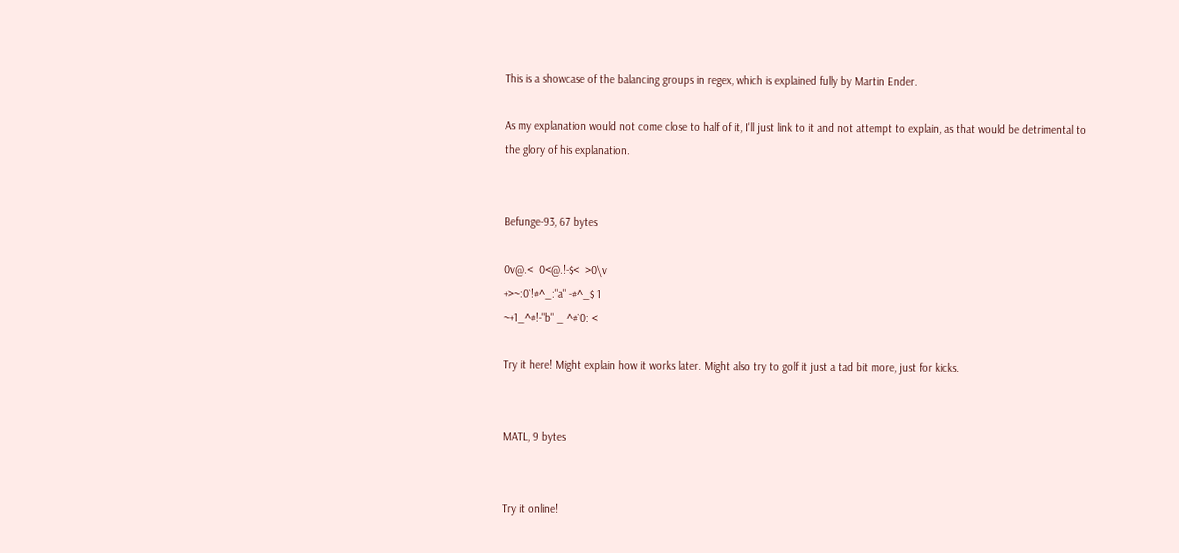This is a showcase of the balancing groups in regex, which is explained fully by Martin Ender.

As my explanation would not come close to half of it, I'll just link to it and not attempt to explain, as that would be detrimental to the glory of his explanation.


Befunge-93, 67 bytes

0v@.<  0<@.!-$<  >0\v
+>~:0`!#^_:"a" -#^_$ 1
~+1_^#!-"b" _ ^#`0: <

Try it here! Might explain how it works later. Might also try to golf it just a tad bit more, just for kicks.


MATL, 9 bytes


Try it online!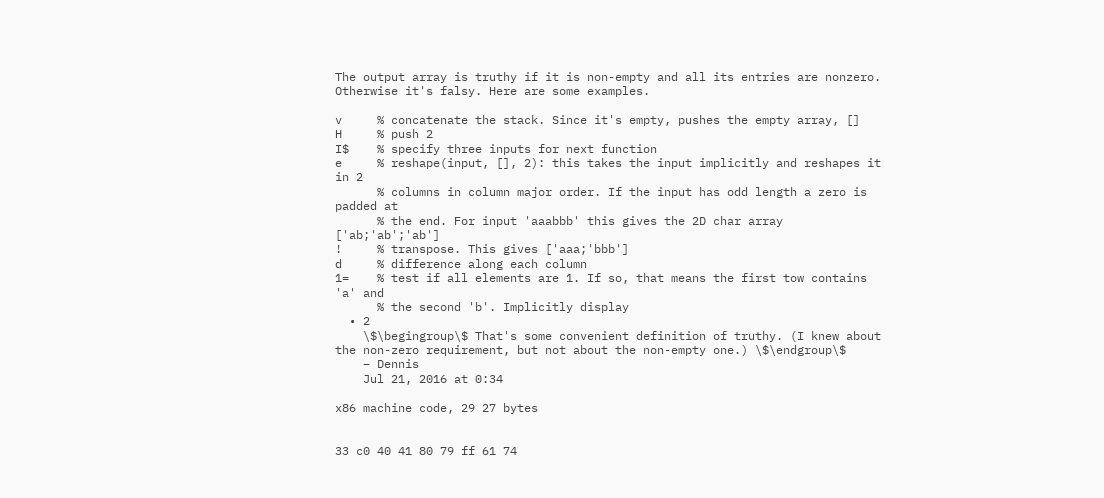The output array is truthy if it is non-empty and all its entries are nonzero. Otherwise it's falsy. Here are some examples.

v     % concatenate the stack. Since it's empty, pushes the empty array, []
H     % push 2
I$    % specify three inputs for next function
e     % reshape(input, [], 2): this takes the input implicitly and reshapes it in 2
      % columns in column major order. If the input has odd length a zero is padded at
      % the end. For input 'aaabbb' this gives the 2D char array ['ab;'ab';'ab']
!     % transpose. This gives ['aaa;'bbb']
d     % difference along each column
1=    % test if all elements are 1. If so, that means the first tow contains 'a' and
      % the second 'b'. Implicitly display
  • 2
    \$\begingroup\$ That's some convenient definition of truthy. (I knew about the non-zero requirement, but not about the non-empty one.) \$\endgroup\$
    – Dennis
    Jul 21, 2016 at 0:34

x86 machine code, 29 27 bytes


33 c0 40 41 80 79 ff 61 74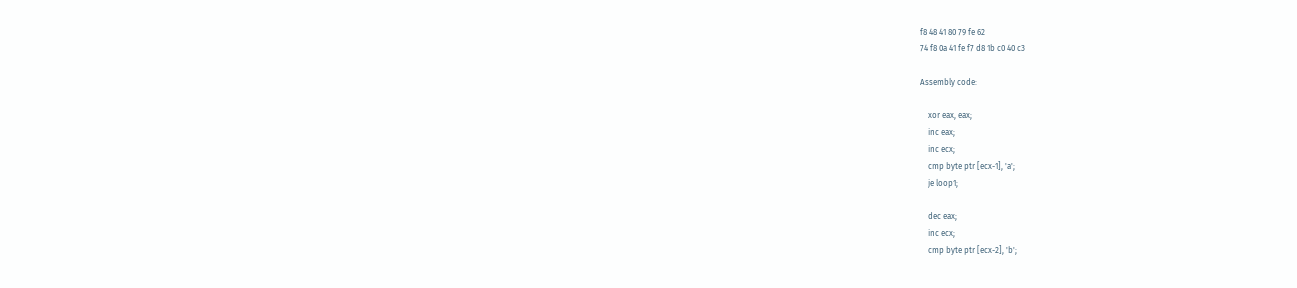f8 48 41 80 79 fe 62
74 f8 0a 41 fe f7 d8 1b c0 40 c3

Assembly code:

    xor eax, eax;
    inc eax;
    inc ecx;
    cmp byte ptr [ecx-1], 'a';
    je loop1;

    dec eax;
    inc ecx;
    cmp byte ptr [ecx-2], 'b';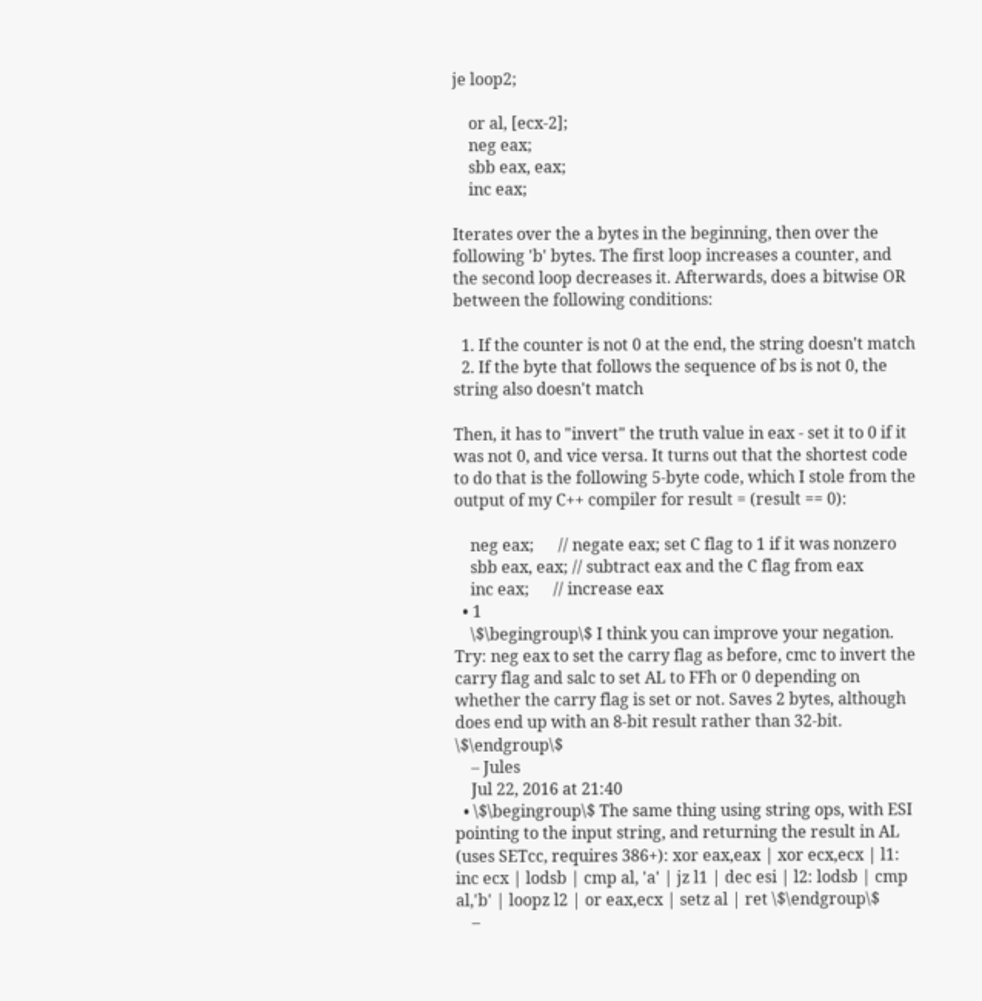je loop2;

    or al, [ecx-2];
    neg eax;
    sbb eax, eax;
    inc eax;

Iterates over the a bytes in the beginning, then over the following 'b' bytes. The first loop increases a counter, and the second loop decreases it. Afterwards, does a bitwise OR between the following conditions:

  1. If the counter is not 0 at the end, the string doesn't match
  2. If the byte that follows the sequence of bs is not 0, the string also doesn't match

Then, it has to "invert" the truth value in eax - set it to 0 if it was not 0, and vice versa. It turns out that the shortest code to do that is the following 5-byte code, which I stole from the output of my C++ compiler for result = (result == 0):

    neg eax;      // negate eax; set C flag to 1 if it was nonzero
    sbb eax, eax; // subtract eax and the C flag from eax
    inc eax;      // increase eax
  • 1
    \$\begingroup\$ I think you can improve your negation. Try: neg eax to set the carry flag as before, cmc to invert the carry flag and salc to set AL to FFh or 0 depending on whether the carry flag is set or not. Saves 2 bytes, although does end up with an 8-bit result rather than 32-bit. \$\endgroup\$
    – Jules
    Jul 22, 2016 at 21:40
  • \$\begingroup\$ The same thing using string ops, with ESI pointing to the input string, and returning the result in AL (uses SETcc, requires 386+): xor eax,eax | xor ecx,ecx | l1: inc ecx | lodsb | cmp al, 'a' | jz l1 | dec esi | l2: lodsb | cmp al,'b' | loopz l2 | or eax,ecx | setz al | ret \$\endgroup\$
    –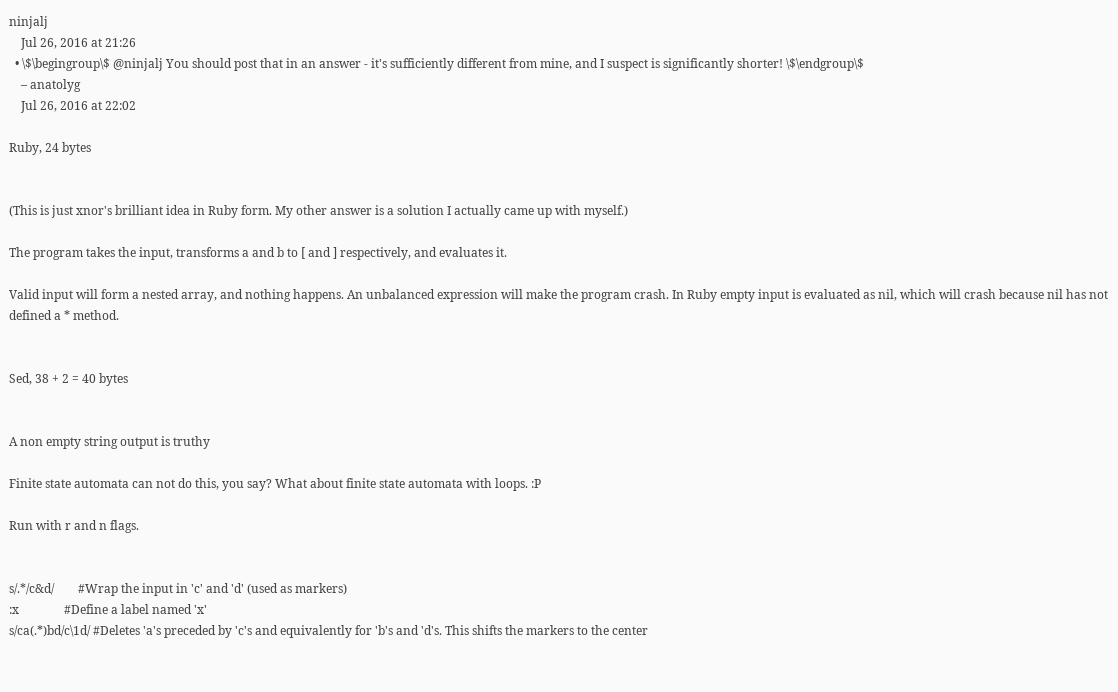ninjalj
    Jul 26, 2016 at 21:26
  • \$\begingroup\$ @ninjalj You should post that in an answer - it's sufficiently different from mine, and I suspect is significantly shorter! \$\endgroup\$
    – anatolyg
    Jul 26, 2016 at 22:02

Ruby, 24 bytes


(This is just xnor's brilliant idea in Ruby form. My other answer is a solution I actually came up with myself.)

The program takes the input, transforms a and b to [ and ] respectively, and evaluates it.

Valid input will form a nested array, and nothing happens. An unbalanced expression will make the program crash. In Ruby empty input is evaluated as nil, which will crash because nil has not defined a * method.


Sed, 38 + 2 = 40 bytes


A non empty string output is truthy

Finite state automata can not do this, you say? What about finite state automata with loops. :P

Run with r and n flags.


s/.*/c&d/        #Wrap the input in 'c' and 'd' (used as markers)
:x               #Define a label named 'x'
s/ca(.*)bd/c\1d/ #Deletes 'a's preceded by 'c's and equivalently for 'b's and 'd's. This shifts the markers to the center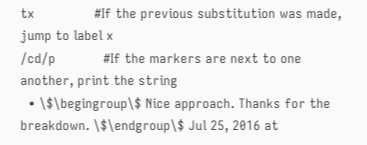tx               #If the previous substitution was made, jump to label x
/cd/p            #If the markers are next to one another, print the string
  • \$\begingroup\$ Nice approach. Thanks for the breakdown. \$\endgroup\$ Jul 25, 2016 at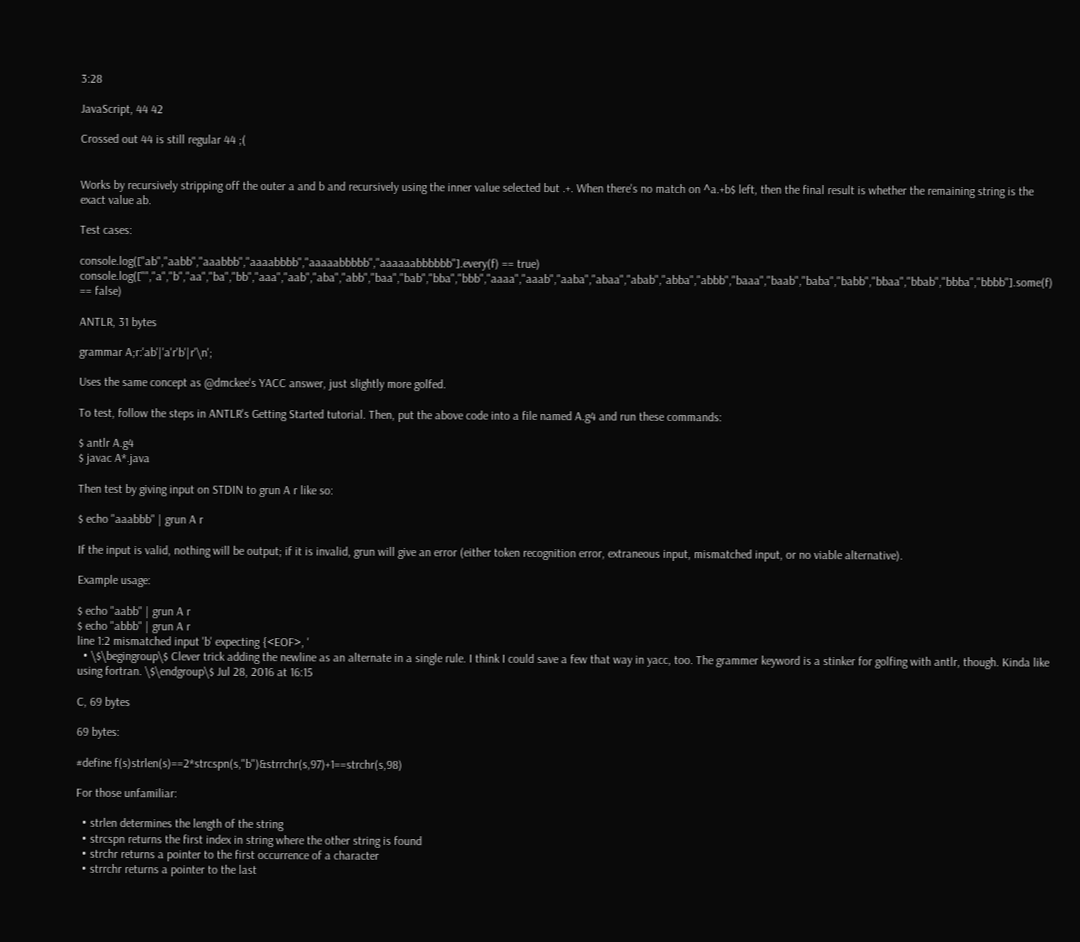3:28

JavaScript, 44 42

Crossed out 44 is still regular 44 ;(


Works by recursively stripping off the outer a and b and recursively using the inner value selected but .+. When there's no match on ^a.+b$ left, then the final result is whether the remaining string is the exact value ab.

Test cases:

console.log(["ab","aabb","aaabbb","aaaabbbb","aaaaabbbbb","aaaaaabbbbbb"].every(f) == true)
console.log(["","a","b","aa","ba","bb","aaa","aab","aba","abb","baa","bab","bba","bbb","aaaa","aaab","aaba","abaa","abab","abba","abbb","baaa","baab","baba","babb","bbaa","bbab","bbba","bbbb"].some(f) == false)

ANTLR, 31 bytes

grammar A;r:'ab'|'a'r'b'|r'\n';

Uses the same concept as @dmckee's YACC answer, just slightly more golfed.

To test, follow the steps in ANTLR's Getting Started tutorial. Then, put the above code into a file named A.g4 and run these commands:

$ antlr A.g4
$ javac A*.java

Then test by giving input on STDIN to grun A r like so:

$ echo "aaabbb" | grun A r

If the input is valid, nothing will be output; if it is invalid, grun will give an error (either token recognition error, extraneous input, mismatched input, or no viable alternative).

Example usage:

$ echo "aabb" | grun A r
$ echo "abbb" | grun A r
line 1:2 mismatched input 'b' expecting {<EOF>, '
  • \$\begingroup\$ Clever trick adding the newline as an alternate in a single rule. I think I could save a few that way in yacc, too. The grammer keyword is a stinker for golfing with antlr, though. Kinda like using fortran. \$\endgroup\$ Jul 28, 2016 at 16:15

C, 69 bytes

69 bytes:

#define f(s)strlen(s)==2*strcspn(s,"b")&strrchr(s,97)+1==strchr(s,98)

For those unfamiliar:

  • strlen determines the length of the string
  • strcspn returns the first index in string where the other string is found
  • strchr returns a pointer to the first occurrence of a character
  • strrchr returns a pointer to the last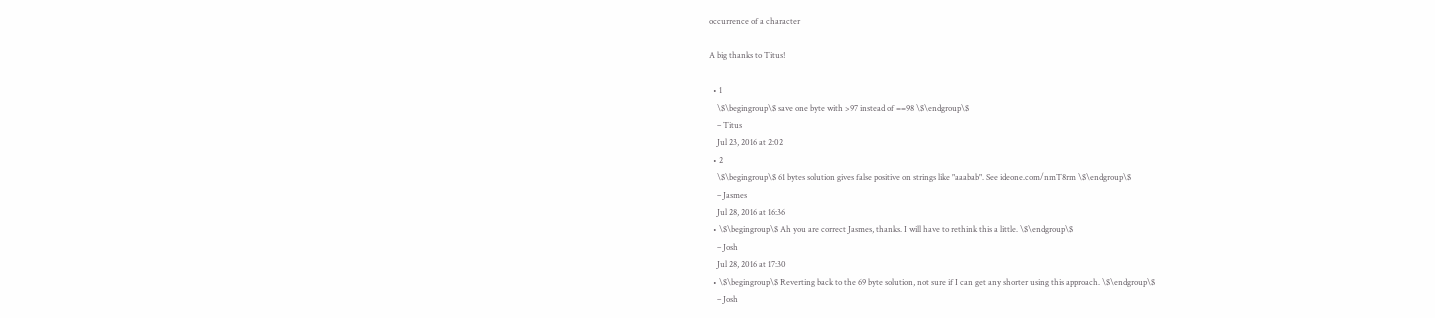occurrence of a character

A big thanks to Titus!

  • 1
    \$\begingroup\$ save one byte with >97 instead of ==98 \$\endgroup\$
    – Titus
    Jul 23, 2016 at 2:02
  • 2
    \$\begingroup\$ 61 bytes solution gives false positive on strings like "aaabab". See ideone.com/nmT8rm \$\endgroup\$
    – Jasmes
    Jul 28, 2016 at 16:36
  • \$\begingroup\$ Ah you are correct Jasmes, thanks. I will have to rethink this a little. \$\endgroup\$
    – Josh
    Jul 28, 2016 at 17:30
  • \$\begingroup\$ Reverting back to the 69 byte solution, not sure if I can get any shorter using this approach. \$\endgroup\$
    – Josh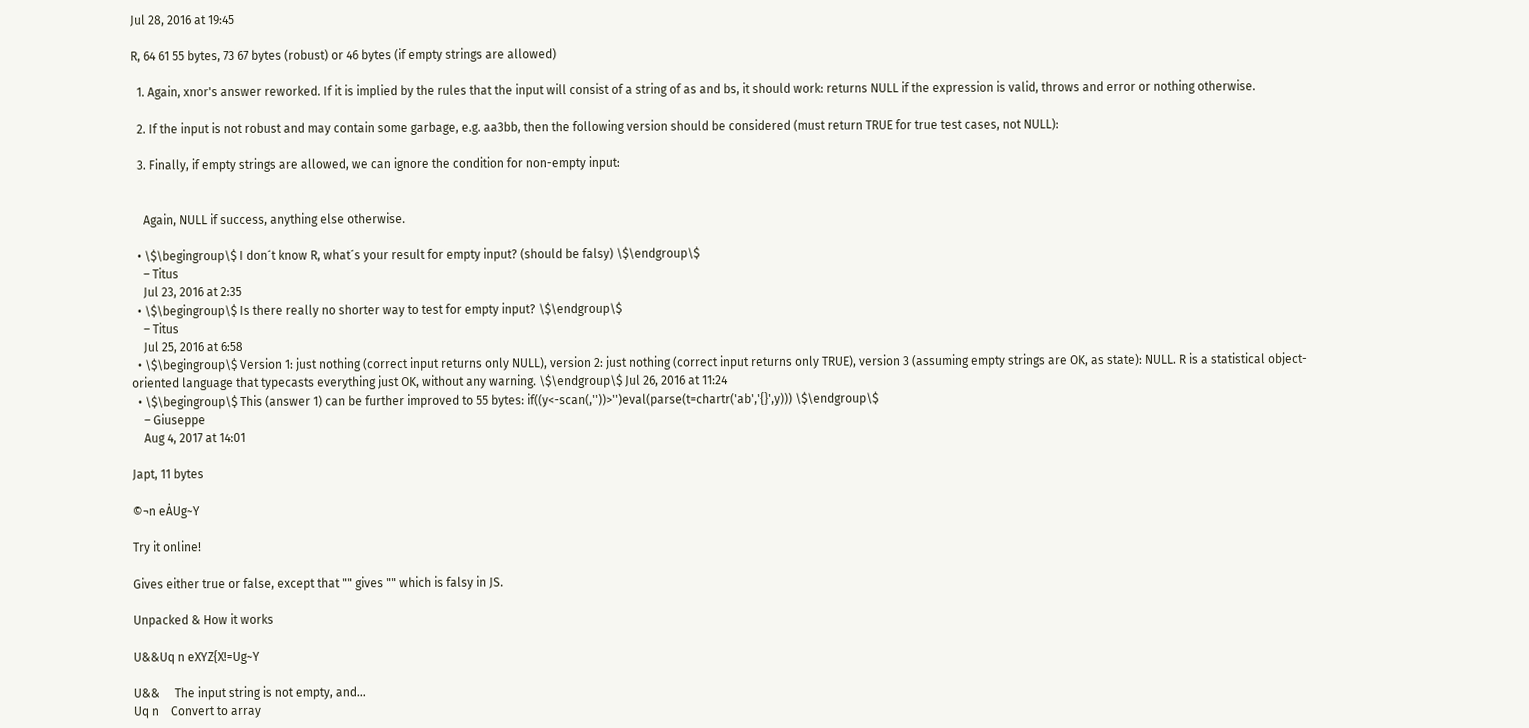Jul 28, 2016 at 19:45

R, 64 61 55 bytes, 73 67 bytes (robust) or 46 bytes (if empty strings are allowed)

  1. Again, xnor's answer reworked. If it is implied by the rules that the input will consist of a string of as and bs, it should work: returns NULL if the expression is valid, throws and error or nothing otherwise.

  2. If the input is not robust and may contain some garbage, e.g. aa3bb, then the following version should be considered (must return TRUE for true test cases, not NULL):

  3. Finally, if empty strings are allowed, we can ignore the condition for non-empty input:


    Again, NULL if success, anything else otherwise.

  • \$\begingroup\$ I don´t know R, what´s your result for empty input? (should be falsy) \$\endgroup\$
    – Titus
    Jul 23, 2016 at 2:35
  • \$\begingroup\$ Is there really no shorter way to test for empty input? \$\endgroup\$
    – Titus
    Jul 25, 2016 at 6:58
  • \$\begingroup\$ Version 1: just nothing (correct input returns only NULL), version 2: just nothing (correct input returns only TRUE), version 3 (assuming empty strings are OK, as state): NULL. R is a statistical object-oriented language that typecasts everything just OK, without any warning. \$\endgroup\$ Jul 26, 2016 at 11:24
  • \$\begingroup\$ This (answer 1) can be further improved to 55 bytes: if((y<-scan(,''))>'')eval(parse(t=chartr('ab','{}',y))) \$\endgroup\$
    – Giuseppe
    Aug 4, 2017 at 14:01

Japt, 11 bytes

©¬n eȦUg~Y

Try it online!

Gives either true or false, except that "" gives "" which is falsy in JS.

Unpacked & How it works

U&&Uq n eXYZ{X!=Ug~Y

U&&     The input string is not empty, and...
Uq n    Convert to array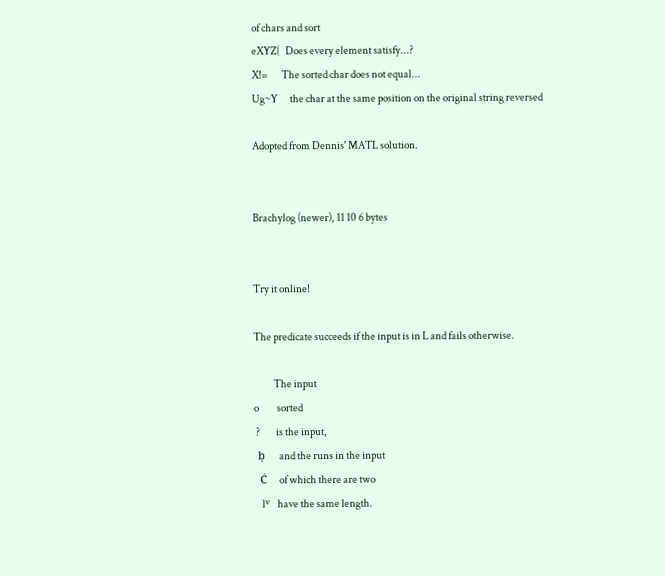of chars and sort
eXYZ{   Does every element satisfy...?
X!=       The sorted char does not equal...
Ug~Y      the char at the same position on the original string reversed

Adopted from Dennis' MATL solution.


Brachylog (newer), 11 10 6 bytes


Try it online!

The predicate succeeds if the input is in L and fails otherwise.

          The input
o         sorted
 ?        is the input,
  ḅ       and the runs in the input
   Ċ      of which there are two
    lᵛ    have the same length.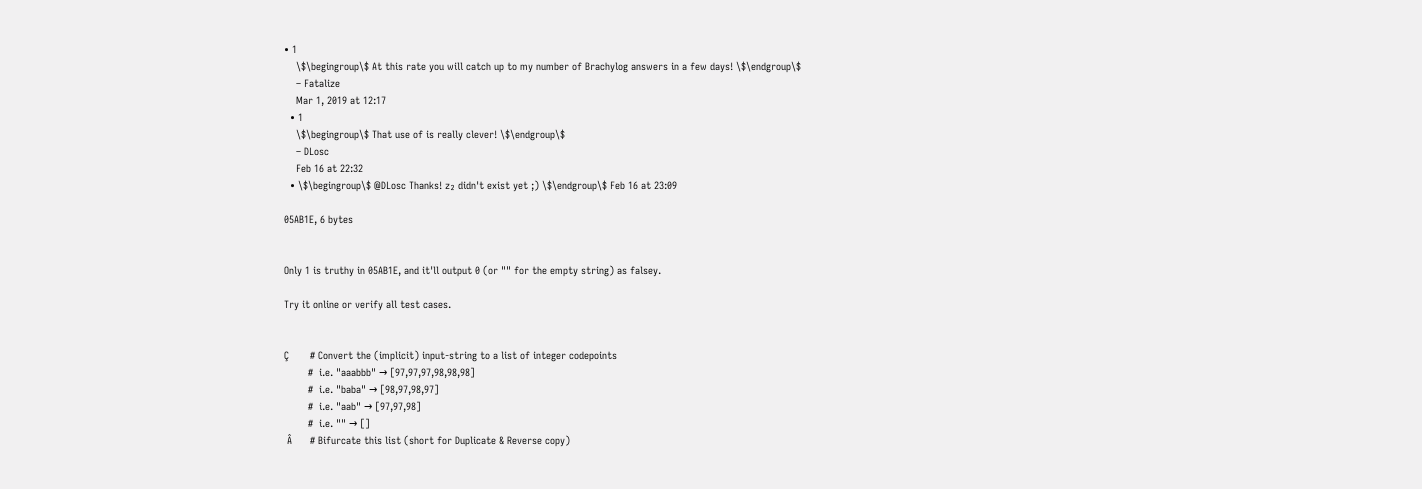• 1
    \$\begingroup\$ At this rate you will catch up to my number of Brachylog answers in a few days! \$\endgroup\$
    – Fatalize
    Mar 1, 2019 at 12:17
  • 1
    \$\begingroup\$ That use of is really clever! \$\endgroup\$
    – DLosc
    Feb 16 at 22:32
  • \$\begingroup\$ @DLosc Thanks! z₂ didn't exist yet ;) \$\endgroup\$ Feb 16 at 23:09

05AB1E, 6 bytes


Only 1 is truthy in 05AB1E, and it'll output 0 (or "" for the empty string) as falsey.

Try it online or verify all test cases.


Ç       # Convert the (implicit) input-string to a list of integer codepoints
        #  i.e. "aaabbb" → [97,97,97,98,98,98]
        #  i.e. "baba" → [98,97,98,97]
        #  i.e. "aab" → [97,97,98]
        #  i.e. "" → []
 Â      # Bifurcate this list (short for Duplicate & Reverse copy)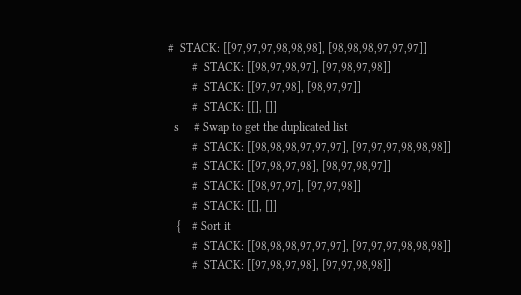#  STACK: [[97,97,97,98,98,98], [98,98,98,97,97,97]]
        #  STACK: [[98,97,98,97], [97,98,97,98]]
        #  STACK: [[97,97,98], [98,97,97]]
        #  STACK: [[], []]
  s     # Swap to get the duplicated list
        #  STACK: [[98,98,98,97,97,97], [97,97,97,98,98,98]]
        #  STACK: [[97,98,97,98], [98,97,98,97]]
        #  STACK: [[98,97,97], [97,97,98]]
        #  STACK: [[], []]
   {    # Sort it
        #  STACK: [[98,98,98,97,97,97], [97,97,97,98,98,98]]
        #  STACK: [[97,98,97,98], [97,97,98,98]]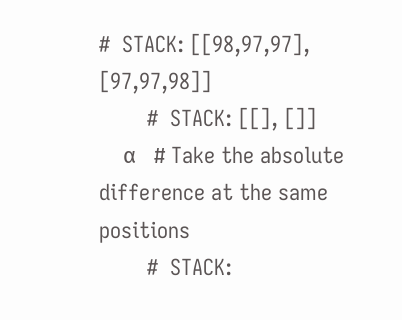#  STACK: [[98,97,97], [97,97,98]]
        #  STACK: [[], []]
    α   # Take the absolute difference at the same positions
        #  STACK: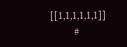[[1,1,1,1,1,1]]
        #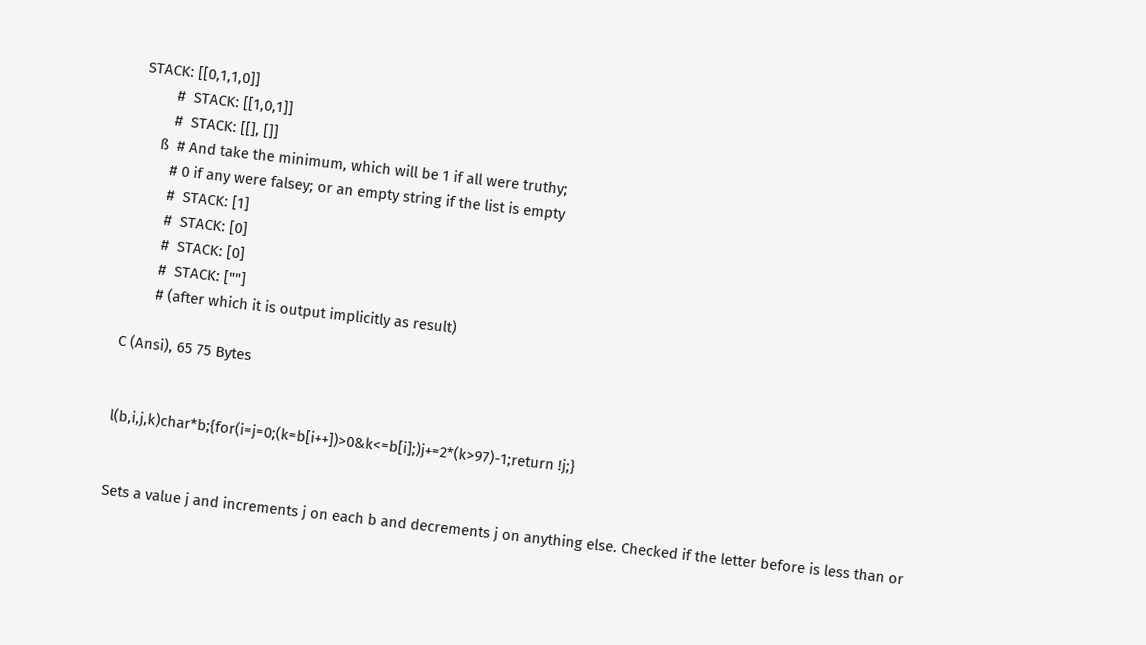STACK: [[0,1,1,0]]
        #  STACK: [[1,0,1]]
        #  STACK: [[], []]
     ß  # And take the minimum, which will be 1 if all were truthy;
        # 0 if any were falsey; or an empty string if the list is empty
        #  STACK: [1]
        #  STACK: [0]
        #  STACK: [0]
        #  STACK: [""]
        # (after which it is output implicitly as result)

C (Ansi), 65 75 Bytes


l(b,i,j,k)char*b;{for(i=j=0;(k=b[i++])>0&k<=b[i];)j+=2*(k>97)-1;return !j;}


Sets a value j and increments j on each b and decrements j on anything else. Checked if the letter before is less than or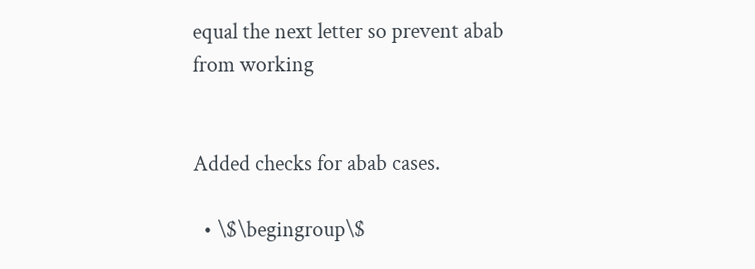equal the next letter so prevent abab from working


Added checks for abab cases.

  • \$\begingroup\$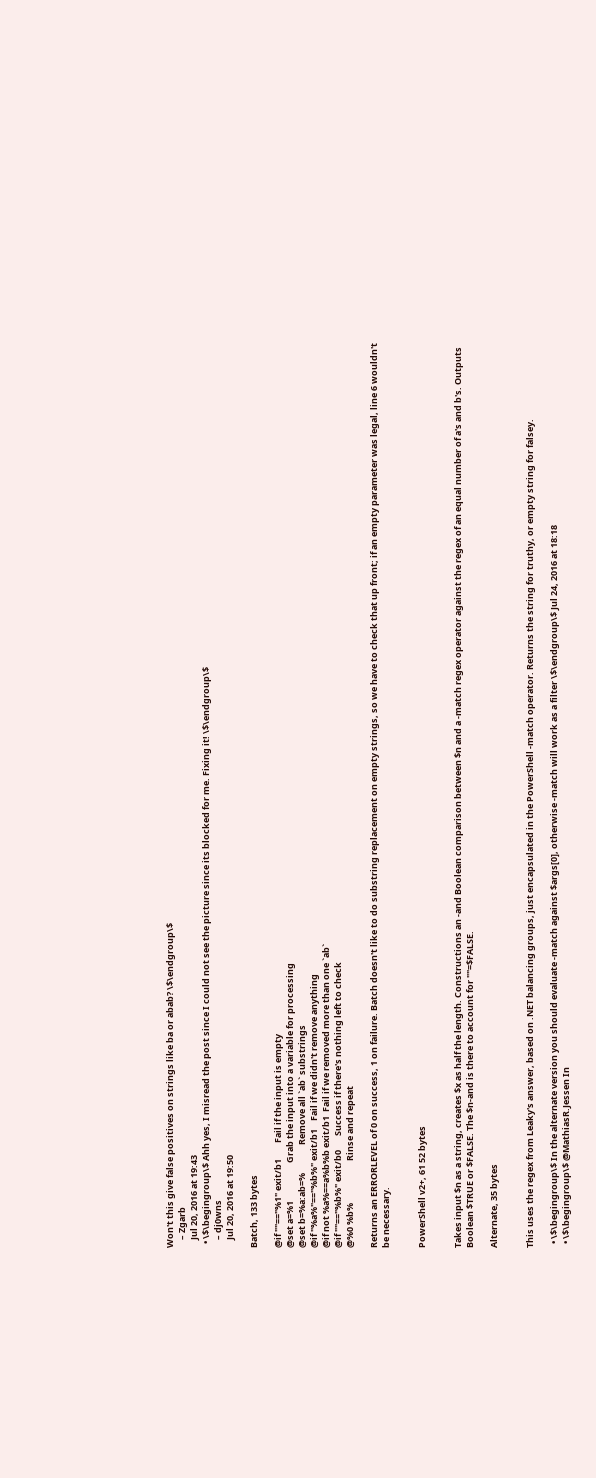Won't this give false positives on strings like ba or abab? \$\endgroup\$
    – Zgarb
    Jul 20, 2016 at 19:43
  • \$\begingroup\$ Ahh yes, I misread the post since I could not see the picture since its blocked for me. Fixing it! \$\endgroup\$
    – dj0wns
    Jul 20, 2016 at 19:50

Batch, 133 bytes

@if ""=="%1" exit/b1        Fail if the input is empty
@set a=%1                   Grab the input into a variable for processing
@set b=%a:ab=%              Remove all `ab` substrings
@if "%a%"=="%b%" exit/b1    Fail if we didn't remove anything
@if not %a%==a%b%b exit/b1  Fail if we removed more than one `ab`
@if ""=="%b%" exit/b0       Success if there's nothing left to check
@%0 %b%                     Rinse and repeat

Returns an ERRORLEVEL of 0 on success, 1 on failure. Batch doesn't like to do substring replacement on empty strings, so we have to check that up front; if an empty parameter was legal, line 6 wouldn't be necessary.


PowerShell v2+, 61 52 bytes


Takes input $n as a string, creates $x as half the length. Constructions an -and Boolean comparison between $n and a -match regex operator against the regex of an equal number of a's and b's. Outputs Boolean $TRUE or $FALSE. The $n-and is there to account for ""=$FALSE.

Alternate, 35 bytes


This uses the regex from Leaky's answer, based on .NET balancing groups, just encapsulated in the PowerShell -match operator. Returns the string for truthy, or empty string for falsey.

  • \$\begingroup\$ In the alternate version you should evaluate -match against $args[0], otherwise -match will work as a filter \$\endgroup\$ Jul 24, 2016 at 18:18
  • \$\begingroup\$ @MathiasR.Jessen In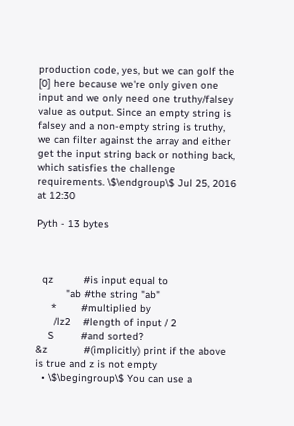production code, yes, but we can golf the [0] here because we're only given one input and we only need one truthy/falsey value as output. Since an empty string is falsey and a non-empty string is truthy, we can filter against the array and either get the input string back or nothing back, which satisfies the challenge requirements. \$\endgroup\$ Jul 25, 2016 at 12:30

Pyth - 13 bytes



  qz          #is input equal to
          "ab #the string "ab"
     *        #multiplied by
      /lz2    #length of input / 2
    S         #and sorted?
&z            #(implicitly) print if the above is true and z is not empty
  • \$\begingroup\$ You can use a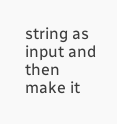string as input and then make it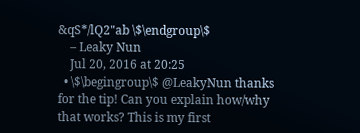&qS*/lQ2"ab \$\endgroup\$
    – Leaky Nun
    Jul 20, 2016 at 20:25
  • \$\begingroup\$ @LeakyNun thanks for the tip! Can you explain how/why that works? This is my first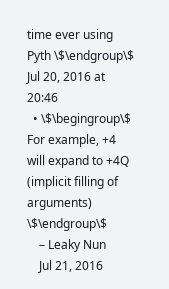time ever using Pyth \$\endgroup\$ Jul 20, 2016 at 20:46
  • \$\begingroup\$ For example, +4 will expand to +4Q (implicit filling of arguments) \$\endgroup\$
    – Leaky Nun
    Jul 21, 2016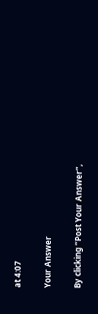at 4:07

Your Answer

By clicking “Post Your Answer”,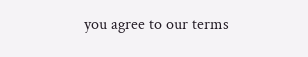you agree to our terms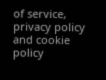of service, privacy policy and cookie policy